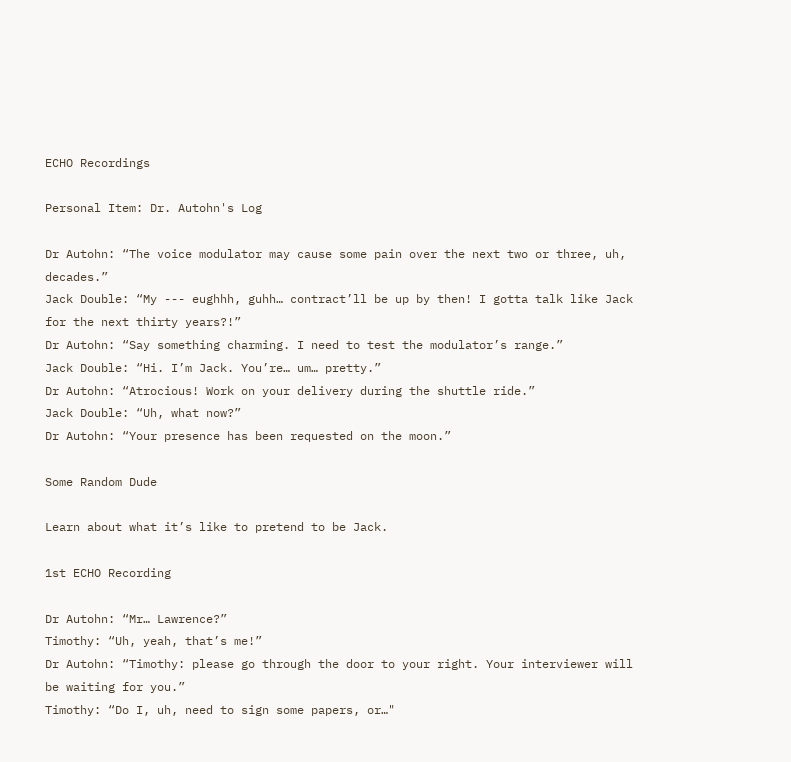ECHO Recordings

Personal Item: Dr. Autohn's Log

Dr Autohn: “The voice modulator may cause some pain over the next two or three, uh, decades.”
Jack Double: “My --- eughhh, guhh… contract’ll be up by then! I gotta talk like Jack for the next thirty years?!”
Dr Autohn: “Say something charming. I need to test the modulator’s range.”
Jack Double: “Hi. I’m Jack. You’re… um… pretty.”
Dr Autohn: “Atrocious! Work on your delivery during the shuttle ride.”
Jack Double: “Uh, what now?”
Dr Autohn: “Your presence has been requested on the moon.”

Some Random Dude

Learn about what it’s like to pretend to be Jack.

1st ECHO Recording

Dr Autohn: “Mr… Lawrence?”
Timothy: “Uh, yeah, that’s me!”
Dr Autohn: “Timothy: please go through the door to your right. Your interviewer will be waiting for you.”
Timothy: “Do I, uh, need to sign some papers, or…"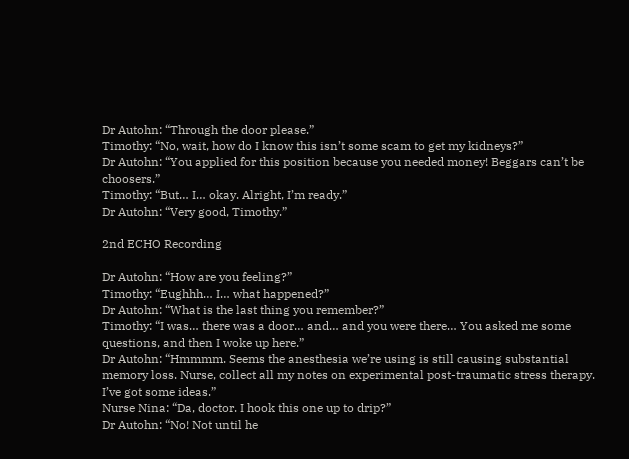Dr Autohn: “Through the door please.”
Timothy: “No, wait, how do I know this isn’t some scam to get my kidneys?”
Dr Autohn: “You applied for this position because you needed money! Beggars can’t be choosers.”
Timothy: “But… I… okay. Alright, I’m ready.”
Dr Autohn: “Very good, Timothy.”

2nd ECHO Recording

Dr Autohn: “How are you feeling?”
Timothy: “Eughhh… I… what happened?”
Dr Autohn: “What is the last thing you remember?”
Timothy: “I was… there was a door… and… and you were there… You asked me some questions, and then I woke up here.”
Dr Autohn: “Hmmmm. Seems the anesthesia we’re using is still causing substantial memory loss. Nurse, collect all my notes on experimental post-traumatic stress therapy. I’ve got some ideas.”
Nurse Nina: “Da, doctor. I hook this one up to drip?”
Dr Autohn: “No! Not until he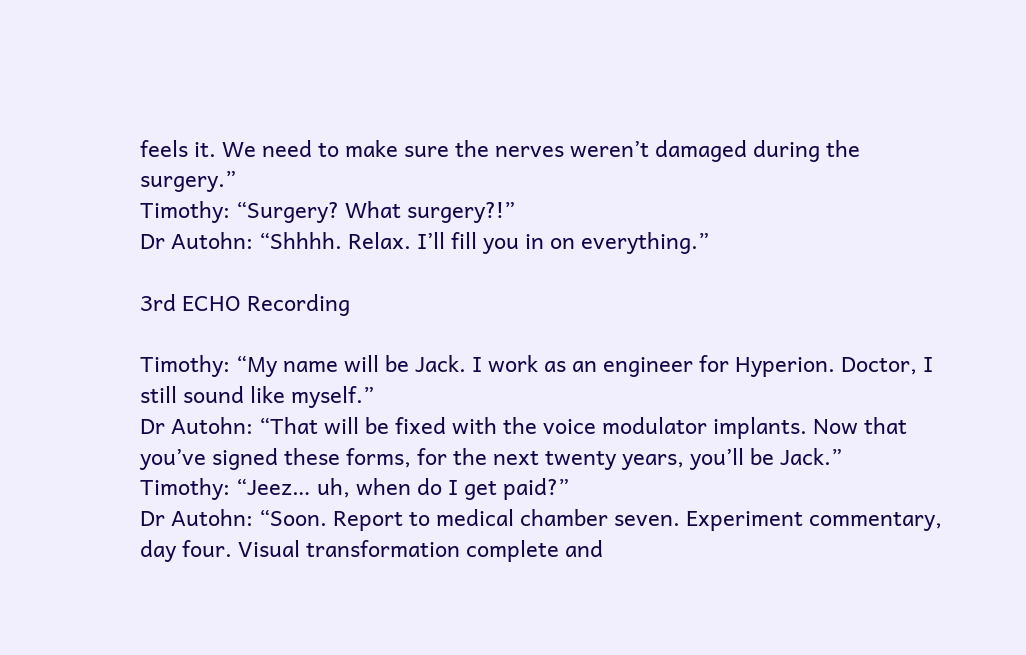feels it. We need to make sure the nerves weren’t damaged during the surgery.”
Timothy: “Surgery? What surgery?!”
Dr Autohn: “Shhhh. Relax. I’ll fill you in on everything.”

3rd ECHO Recording

Timothy: “My name will be Jack. I work as an engineer for Hyperion. Doctor, I still sound like myself.”
Dr Autohn: “That will be fixed with the voice modulator implants. Now that you’ve signed these forms, for the next twenty years, you’ll be Jack.”
Timothy: “Jeez… uh, when do I get paid?”
Dr Autohn: “Soon. Report to medical chamber seven. Experiment commentary, day four. Visual transformation complete and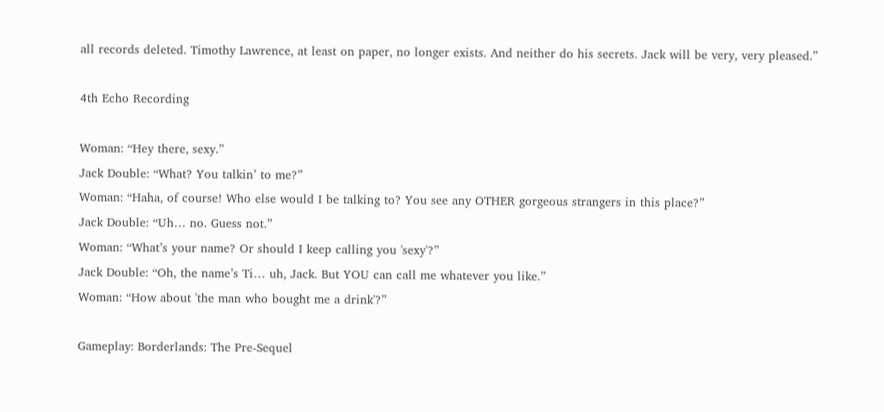all records deleted. Timothy Lawrence, at least on paper, no longer exists. And neither do his secrets. Jack will be very, very pleased.”

4th Echo Recording

Woman: “Hey there, sexy.”
Jack Double: “What? You talkin’ to me?”
Woman: “Haha, of course! Who else would I be talking to? You see any OTHER gorgeous strangers in this place?”
Jack Double: “Uh… no. Guess not.”
Woman: “What’s your name? Or should I keep calling you 'sexy'?”
Jack Double: “Oh, the name’s Ti… uh, Jack. But YOU can call me whatever you like.”
Woman: “How about 'the man who bought me a drink'?”

Gameplay: Borderlands: The Pre-Sequel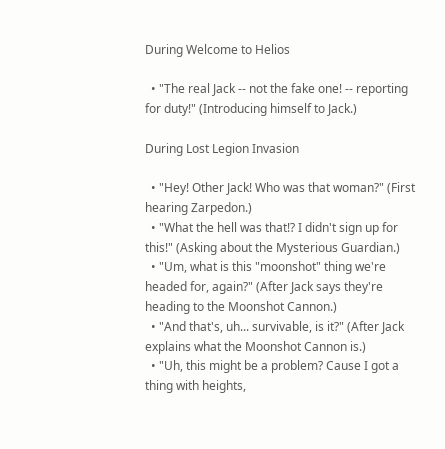During Welcome to Helios

  • "The real Jack -- not the fake one! -- reporting for duty!" (Introducing himself to Jack.)

During Lost Legion Invasion

  • "Hey! Other Jack! Who was that woman?" (First hearing Zarpedon.)
  • "What the hell was that!? I didn't sign up for this!" (Asking about the Mysterious Guardian.)
  • "Um, what is this "moonshot" thing we're headed for, again?" (After Jack says they're heading to the Moonshot Cannon.)
  • "And that's, uh... survivable, is it?" (After Jack explains what the Moonshot Cannon is.)
  • "Uh, this might be a problem? Cause I got a thing with heights,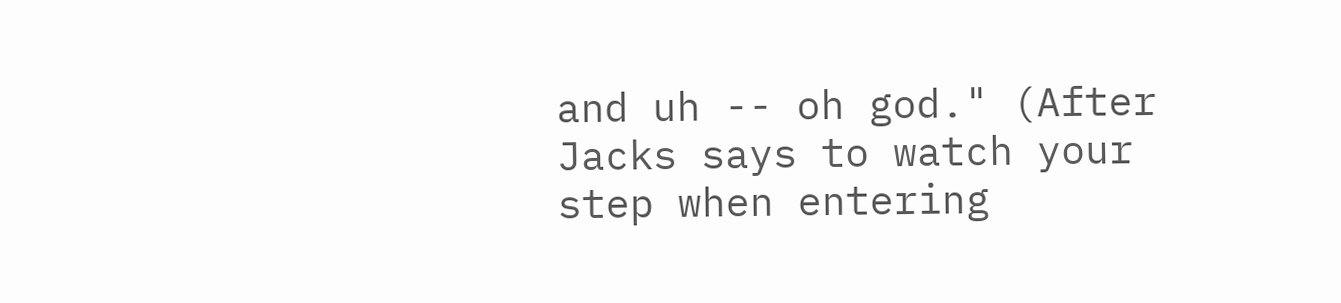and uh -- oh god." (After Jacks says to watch your step when entering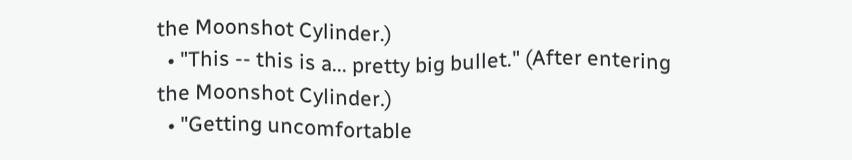the Moonshot Cylinder.)
  • "This -- this is a... pretty big bullet." (After entering the Moonshot Cylinder.)
  • "Getting uncomfortable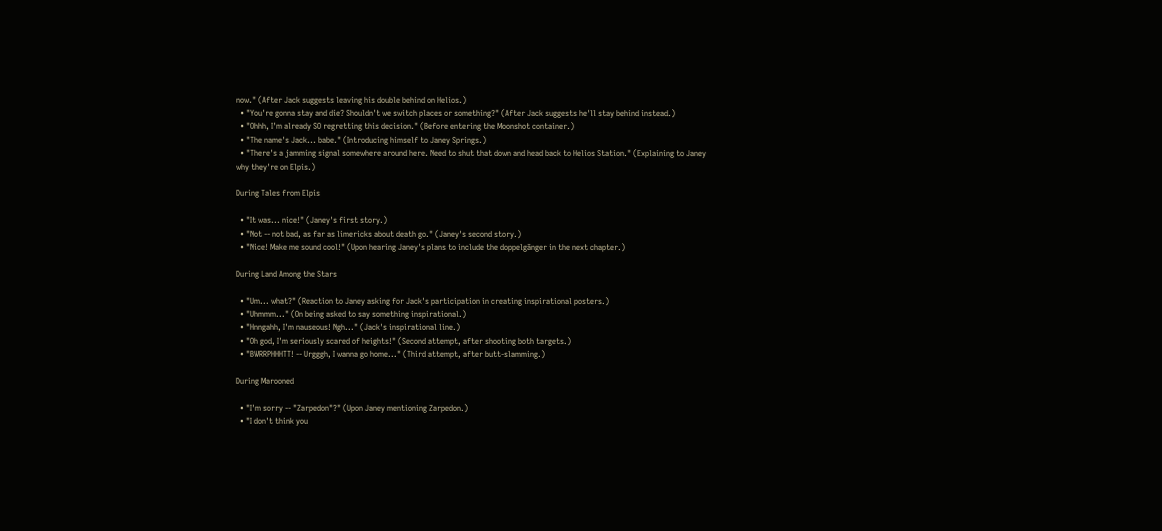now." (After Jack suggests leaving his double behind on Helios.)
  • "You're gonna stay and die? Shouldn't we switch places or something?" (After Jack suggests he'll stay behind instead.)
  • "Ohhh, I'm already SO regretting this decision." (Before entering the Moonshot container.)
  • "The name's Jack... babe." (Introducing himself to Janey Springs.)
  • "There's a jamming signal somewhere around here. Need to shut that down and head back to Helios Station." (Explaining to Janey why they're on Elpis.)

During Tales from Elpis

  • "It was... nice!" (Janey's first story.)
  • "Not -- not bad, as far as limericks about death go." (Janey's second story.)
  • "Nice! Make me sound cool!" (Upon hearing Janey's plans to include the doppelgänger in the next chapter.)

During Land Among the Stars

  • "Um... what?" (Reaction to Janey asking for Jack's participation in creating inspirational posters.)
  • "Uhmmm..." (On being asked to say something inspirational.)
  • "Hnngahh, I'm nauseous! Ngh..." (Jack's inspirational line.)
  • "Oh god, I'm seriously scared of heights!" (Second attempt, after shooting both targets.)
  • "BWRRPHHHTT! -- Urgggh, I wanna go home..." (Third attempt, after butt-slamming.)

During Marooned

  • "I'm sorry -- "Zarpedon"?" (Upon Janey mentioning Zarpedon.)
  • "I don't think you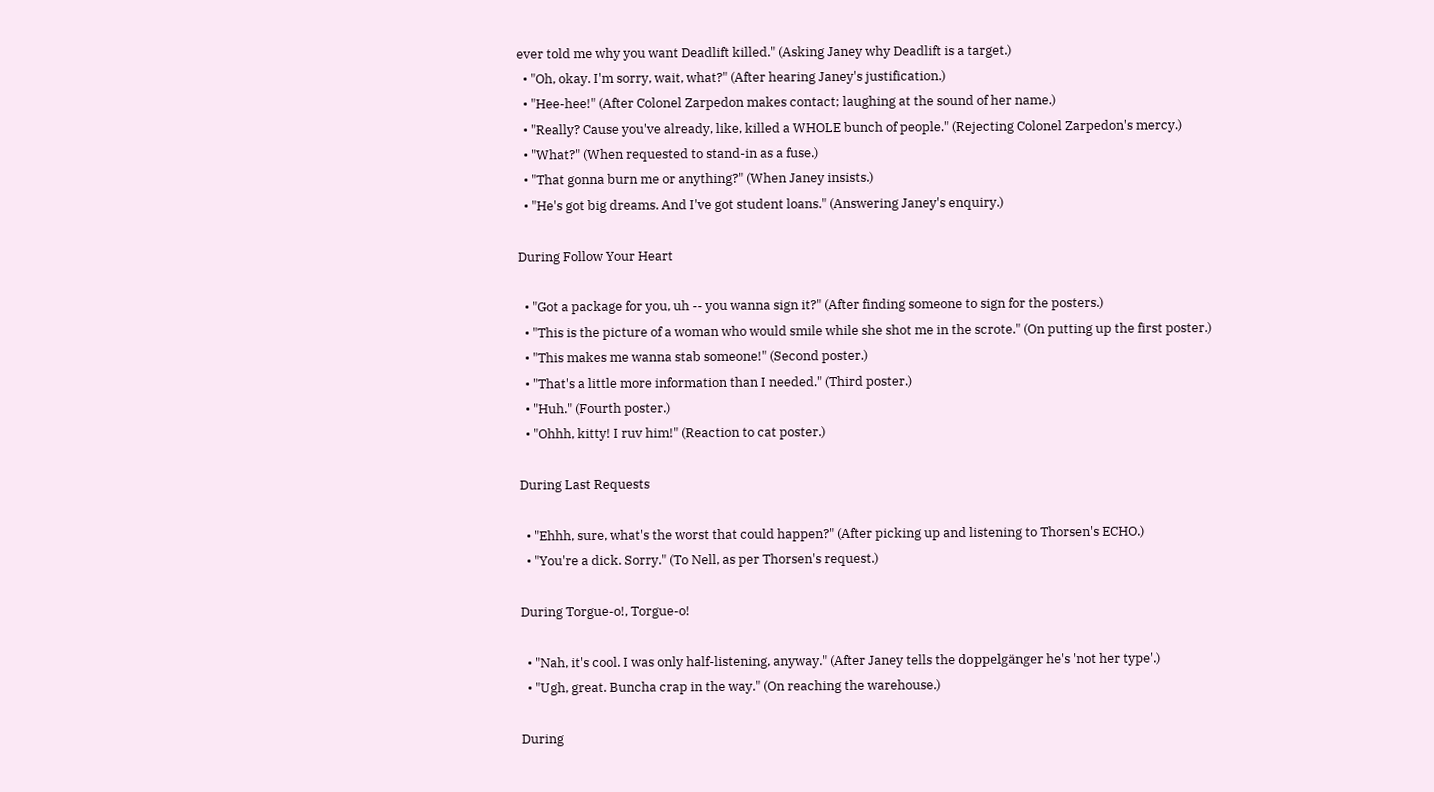ever told me why you want Deadlift killed." (Asking Janey why Deadlift is a target.)
  • "Oh, okay. I'm sorry, wait, what?" (After hearing Janey's justification.)
  • "Hee-hee!" (After Colonel Zarpedon makes contact; laughing at the sound of her name.)
  • "Really? Cause you've already, like, killed a WHOLE bunch of people." (Rejecting Colonel Zarpedon's mercy.)
  • "What?" (When requested to stand-in as a fuse.)
  • "That gonna burn me or anything?" (When Janey insists.)
  • "He's got big dreams. And I've got student loans." (Answering Janey's enquiry.)

During Follow Your Heart

  • "Got a package for you, uh -- you wanna sign it?" (After finding someone to sign for the posters.)
  • "This is the picture of a woman who would smile while she shot me in the scrote." (On putting up the first poster.)
  • "This makes me wanna stab someone!" (Second poster.)
  • "That's a little more information than I needed." (Third poster.)
  • "Huh." (Fourth poster.)
  • "Ohhh, kitty! I ruv him!" (Reaction to cat poster.)

During Last Requests

  • "Ehhh, sure, what's the worst that could happen?" (After picking up and listening to Thorsen's ECHO.)
  • "You're a dick. Sorry." (To Nell, as per Thorsen's request.)

During Torgue-o!, Torgue-o!

  • "Nah, it's cool. I was only half-listening, anyway." (After Janey tells the doppelgänger he's 'not her type'.)
  • "Ugh, great. Buncha crap in the way." (On reaching the warehouse.)

During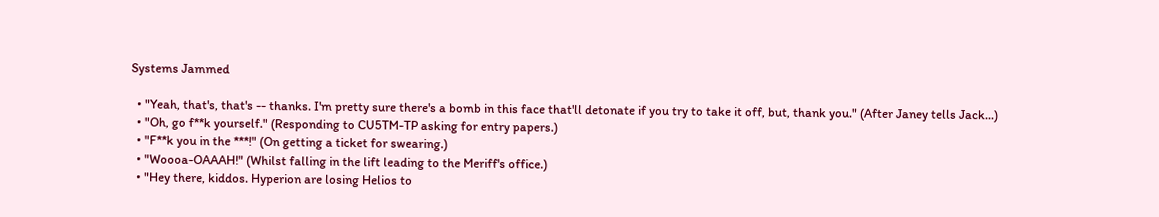Systems Jammed

  • "Yeah, that's, that's -- thanks. I'm pretty sure there's a bomb in this face that'll detonate if you try to take it off, but, thank you." (After Janey tells Jack...)
  • "Oh, go f**k yourself." (Responding to CU5TM-TP asking for entry papers.)
  • "F**k you in the ***!" (On getting a ticket for swearing.)
  • "Woooa-OAAAH!" (Whilst falling in the lift leading to the Meriff's office.)
  • "Hey there, kiddos. Hyperion are losing Helios to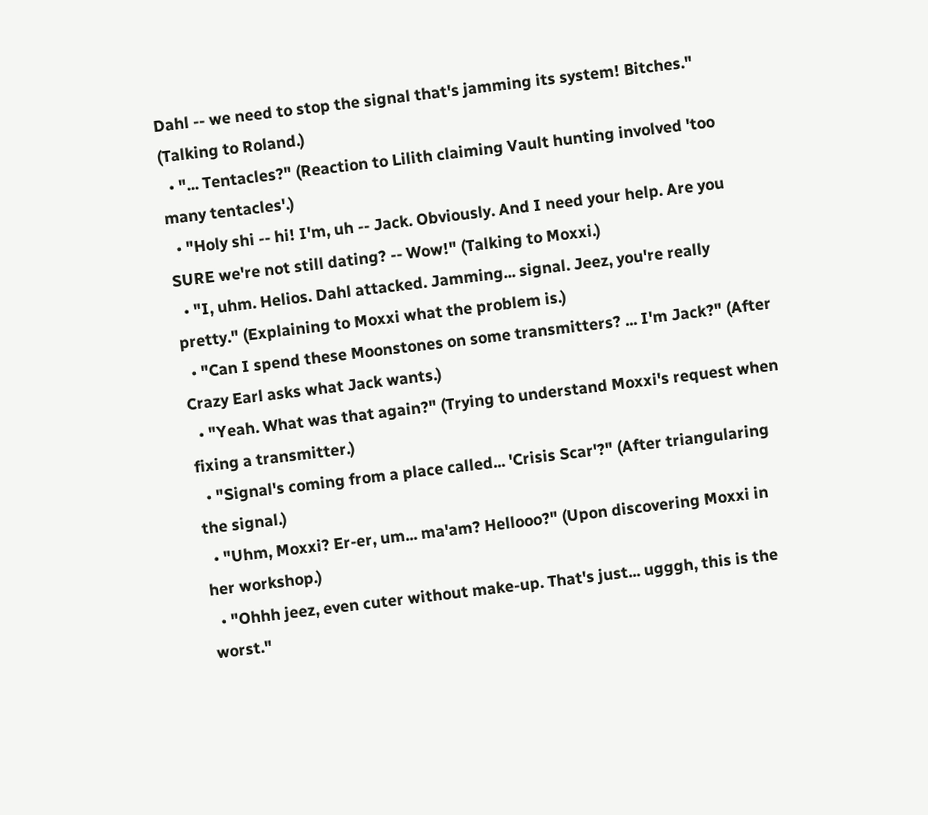Dahl -- we need to stop the signal that's jamming its system! Bitches." (Talking to Roland.)
  • "... Tentacles?" (Reaction to Lilith claiming Vault hunting involved 'too many tentacles'.)
  • "Holy shi -- hi! I'm, uh -- Jack. Obviously. And I need your help. Are you SURE we're not still dating? -- Wow!" (Talking to Moxxi.)
  • "I, uhm. Helios. Dahl attacked. Jamming... signal. Jeez, you're really pretty." (Explaining to Moxxi what the problem is.)
  • "Can I spend these Moonstones on some transmitters? ... I'm Jack?" (After Crazy Earl asks what Jack wants.)
  • "Yeah. What was that again?" (Trying to understand Moxxi's request when fixing a transmitter.)
  • "Signal's coming from a place called... 'Crisis Scar'?" (After triangularing the signal.)
  • "Uhm, Moxxi? Er-er, um... ma'am? Hellooo?" (Upon discovering Moxxi in her workshop.)
  • "Ohhh jeez, even cuter without make-up. That's just... ugggh, this is the worst."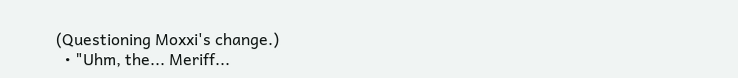(Questioning Moxxi's change.)
  • "Uhm, the... Meriff...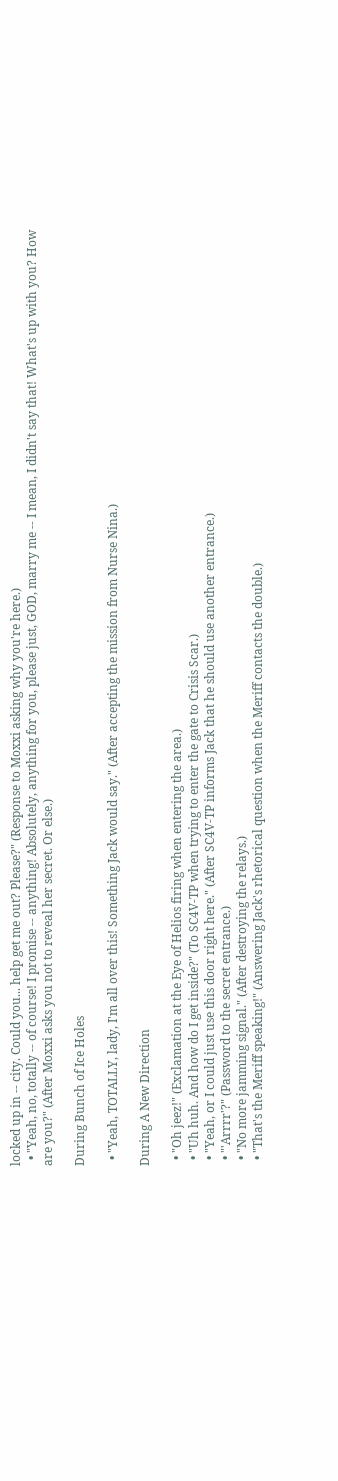locked up in -- city. Could you... help get me out? Please?" (Response to Moxxi asking why you're here.)
  • "Yeah, no, totally -- of course! I promise -- anything! Absolutely, anything for you, please just, GOD, marry me -- I mean, I didn't say that! What's up with you? How are you?" (After Moxxi asks you not to reveal her secret. Or else.)

During Bunch of Ice Holes

  • "Yeah, TOTALLY, lady, I'm all over this! Something Jack would say." (After accepting the mission from Nurse Nina.)

During A New Direction

  • "Oh jeez!" (Exclamation at the Eye of Helios firing when entering the area.)
  • "Uh huh. And how do I get inside?" (To SC4V-TP when trying to enter the gate to Crisis Scar.)
  • "Yeah, or I could just use this door right here." (After SC4V-TP informs Jack that he should use another entrance.)
  • "'Arrrr'?" (Password to the secret entrance.)
  • "No more jamming signal." (After destroying the relays.)
  • "That's the Meriff speaking!" (Answering Jack's rhetorical question when the Meriff contacts the double.)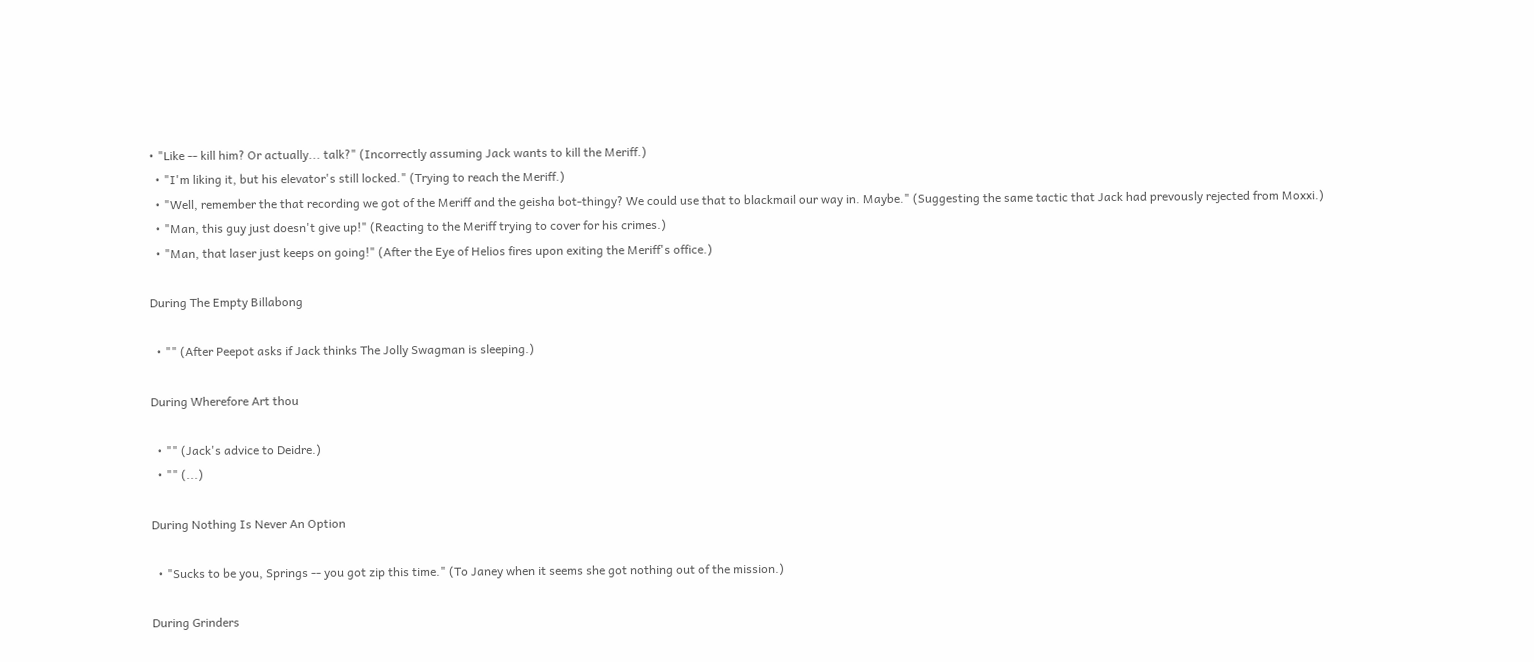• "Like -- kill him? Or actually... talk?" (Incorrectly assuming Jack wants to kill the Meriff.)
  • "I'm liking it, but his elevator's still locked." (Trying to reach the Meriff.)
  • "Well, remember the that recording we got of the Meriff and the geisha bot-thingy? We could use that to blackmail our way in. Maybe." (Suggesting the same tactic that Jack had prevously rejected from Moxxi.)
  • "Man, this guy just doesn't give up!" (Reacting to the Meriff trying to cover for his crimes.)
  • "Man, that laser just keeps on going!" (After the Eye of Helios fires upon exiting the Meriff's office.)

During The Empty Billabong

  • "" (After Peepot asks if Jack thinks The Jolly Swagman is sleeping.)

During Wherefore Art thou

  • "" (Jack's advice to Deidre.)
  • "" (...)

During Nothing Is Never An Option

  • "Sucks to be you, Springs -- you got zip this time." (To Janey when it seems she got nothing out of the mission.)

During Grinders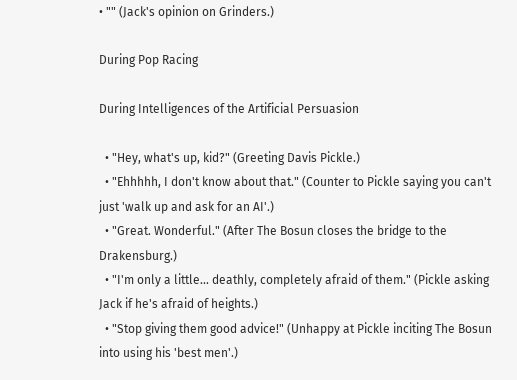• "" (Jack's opinion on Grinders.)

During Pop Racing

During Intelligences of the Artificial Persuasion

  • "Hey, what's up, kid?" (Greeting Davis Pickle.)
  • "Ehhhhh, I don't know about that." (Counter to Pickle saying you can't just 'walk up and ask for an AI'.)
  • "Great. Wonderful." (After The Bosun closes the bridge to the Drakensburg.)
  • "I'm only a little... deathly, completely afraid of them." (Pickle asking Jack if he's afraid of heights.)
  • "Stop giving them good advice!" (Unhappy at Pickle inciting The Bosun into using his 'best men'.)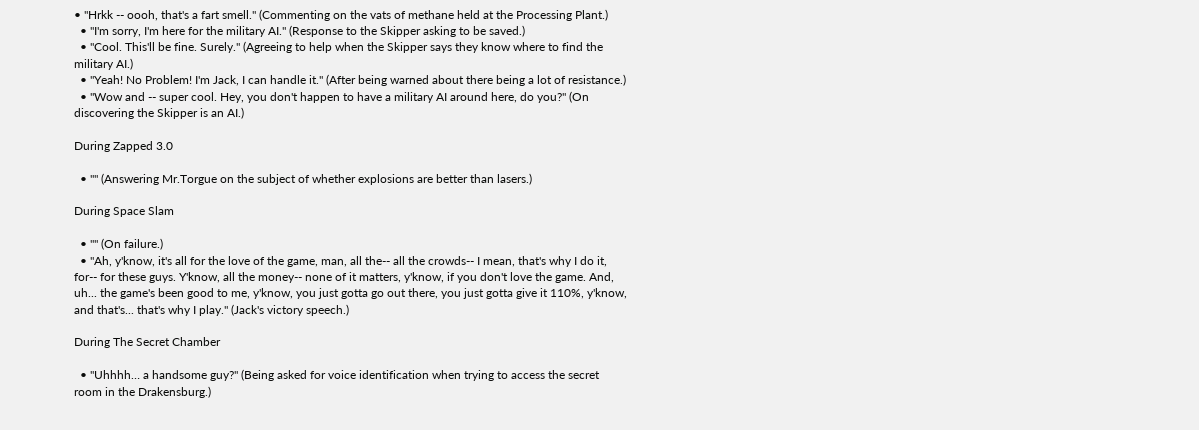• "Hrkk -- oooh, that's a fart smell." (Commenting on the vats of methane held at the Processing Plant.)
  • "I'm sorry, I'm here for the military AI." (Response to the Skipper asking to be saved.)
  • "Cool. This'll be fine. Surely." (Agreeing to help when the Skipper says they know where to find the military AI.)
  • "Yeah! No Problem! I'm Jack, I can handle it." (After being warned about there being a lot of resistance.)
  • "Wow and -- super cool. Hey, you don't happen to have a military AI around here, do you?" (On discovering the Skipper is an AI.)

During Zapped 3.0

  • "" (Answering Mr.Torgue on the subject of whether explosions are better than lasers.)

During Space Slam

  • "" (On failure.)
  • "Ah, y'know, it's all for the love of the game, man, all the-- all the crowds-- I mean, that's why I do it, for-- for these guys. Y'know, all the money-- none of it matters, y'know, if you don't love the game. And, uh... the game's been good to me, y'know, you just gotta go out there, you just gotta give it 110%, y'know, and that's... that's why I play." (Jack's victory speech.)

During The Secret Chamber

  • "Uhhhh… a handsome guy?" (Being asked for voice identification when trying to access the secret room in the Drakensburg.)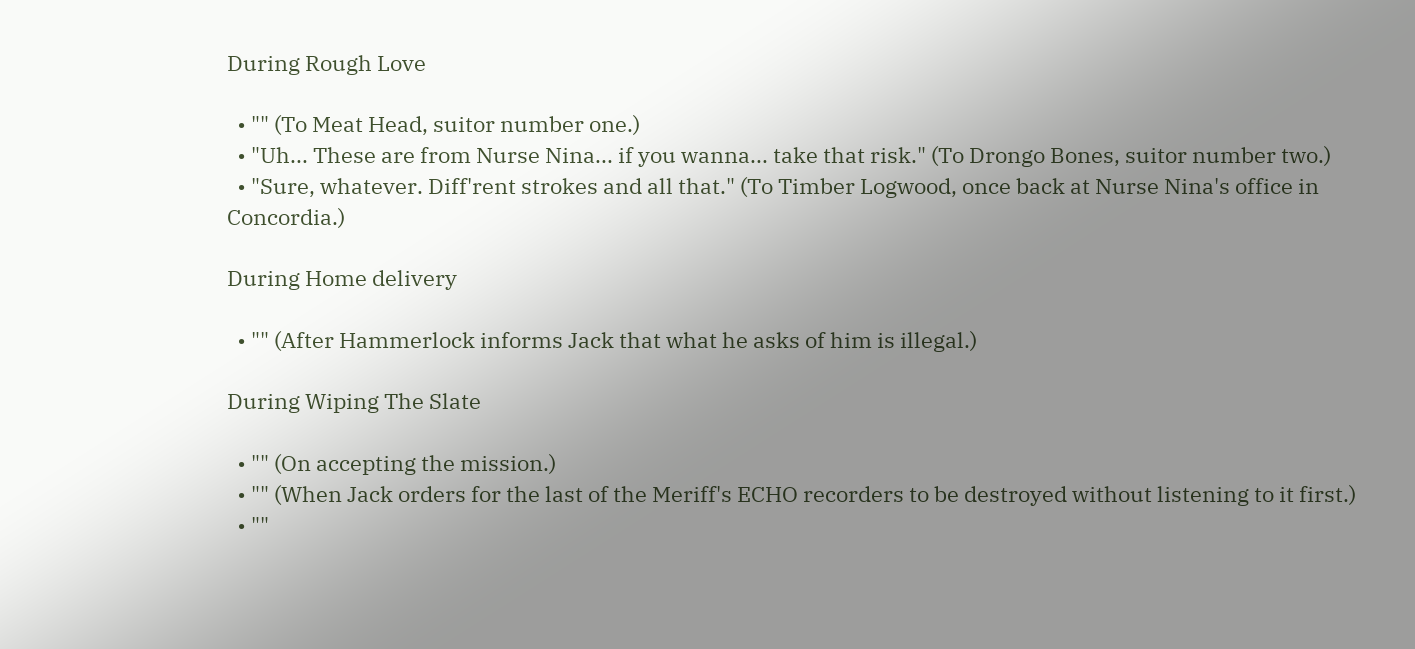During Rough Love

  • "" (To Meat Head, suitor number one.)
  • "Uh... These are from Nurse Nina... if you wanna... take that risk." (To Drongo Bones, suitor number two.)
  • "Sure, whatever. Diff'rent strokes and all that." (To Timber Logwood, once back at Nurse Nina's office in Concordia.)

During Home delivery

  • "" (After Hammerlock informs Jack that what he asks of him is illegal.)

During Wiping The Slate

  • "" (On accepting the mission.)
  • "" (When Jack orders for the last of the Meriff's ECHO recorders to be destroyed without listening to it first.)
  • ""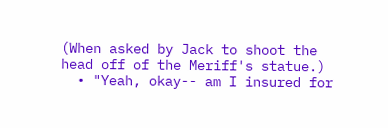(When asked by Jack to shoot the head off of the Meriff's statue.)
  • "Yeah, okay-- am I insured for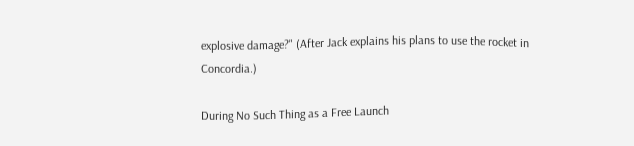explosive damage?" (After Jack explains his plans to use the rocket in Concordia.)

During No Such Thing as a Free Launch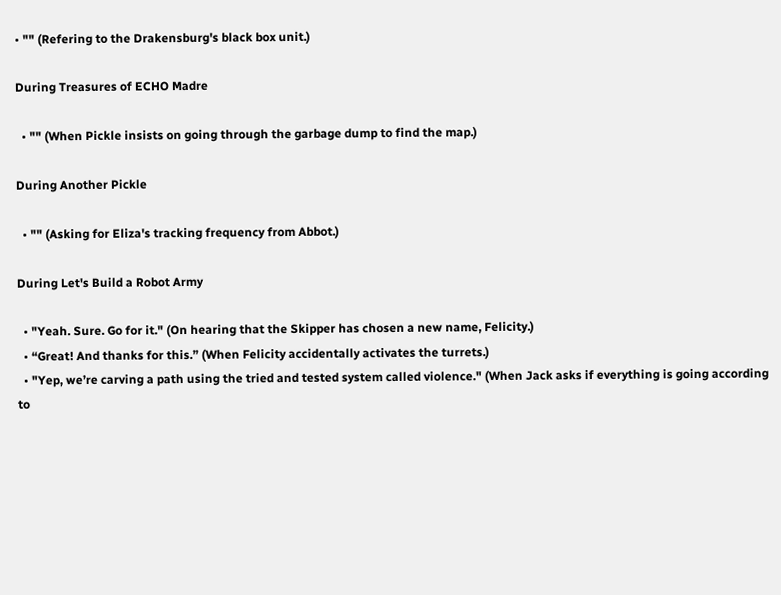• "" (Refering to the Drakensburg's black box unit.)

During Treasures of ECHO Madre

  • "" (When Pickle insists on going through the garbage dump to find the map.)

During Another Pickle

  • "" (Asking for Eliza's tracking frequency from Abbot.)

During Let's Build a Robot Army

  • "Yeah. Sure. Go for it." (On hearing that the Skipper has chosen a new name, Felicity.)
  • “Great! And thanks for this.” (When Felicity accidentally activates the turrets.)
  • "Yep, we’re carving a path using the tried and tested system called violence." (When Jack asks if everything is going according to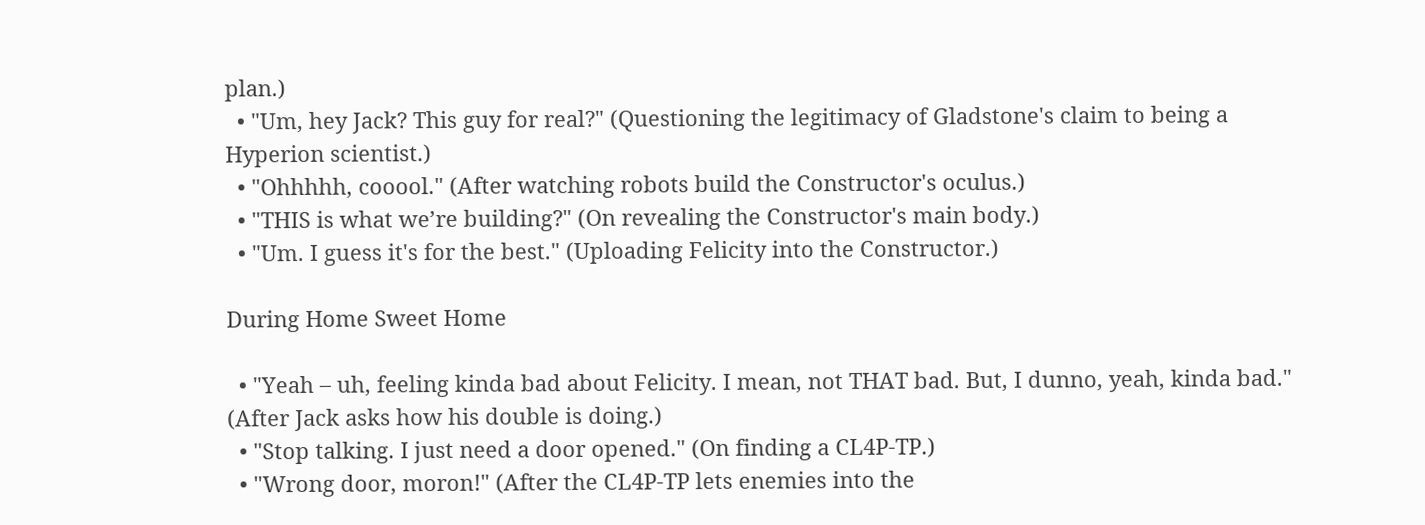plan.)
  • "Um, hey Jack? This guy for real?" (Questioning the legitimacy of Gladstone's claim to being a Hyperion scientist.)
  • "Ohhhhh, cooool." (After watching robots build the Constructor's oculus.)
  • "THIS is what we’re building?" (On revealing the Constructor's main body.)
  • "Um. I guess it's for the best." (Uploading Felicity into the Constructor.)

During Home Sweet Home

  • "Yeah – uh, feeling kinda bad about Felicity. I mean, not THAT bad. But, I dunno, yeah, kinda bad." (After Jack asks how his double is doing.)
  • "Stop talking. I just need a door opened." (On finding a CL4P-TP.)
  • "Wrong door, moron!" (After the CL4P-TP lets enemies into the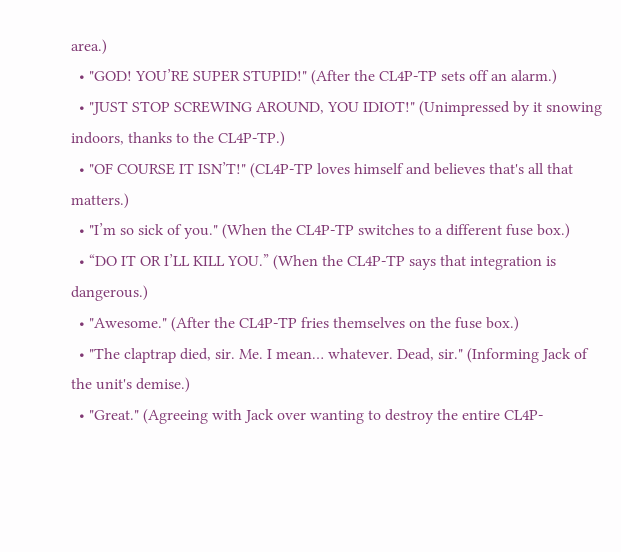area.)
  • "GOD! YOU’RE SUPER STUPID!" (After the CL4P-TP sets off an alarm.)
  • "JUST STOP SCREWING AROUND, YOU IDIOT!" (Unimpressed by it snowing indoors, thanks to the CL4P-TP.)
  • "OF COURSE IT ISN’T!" (CL4P-TP loves himself and believes that's all that matters.)
  • "I’m so sick of you." (When the CL4P-TP switches to a different fuse box.)
  • “DO IT OR I’LL KILL YOU.” (When the CL4P-TP says that integration is dangerous.)
  • "Awesome." (After the CL4P-TP fries themselves on the fuse box.)
  • "The claptrap died, sir. Me. I mean… whatever. Dead, sir." (Informing Jack of the unit's demise.)
  • "Great." (Agreeing with Jack over wanting to destroy the entire CL4P-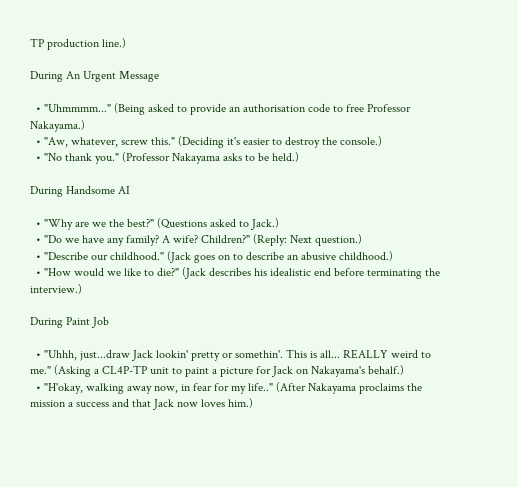TP production line.)

During An Urgent Message

  • "Uhmmmm..." (Being asked to provide an authorisation code to free Professor Nakayama.)
  • "Aw, whatever, screw this." (Deciding it's easier to destroy the console.)
  • "No thank you." (Professor Nakayama asks to be held.)

During Handsome AI

  • "Why are we the best?" (Questions asked to Jack.)
  • "Do we have any family? A wife? Children?" (Reply: Next question.)
  • "Describe our childhood." (Jack goes on to describe an abusive childhood.)
  • "How would we like to die?" (Jack describes his idealistic end before terminating the interview.)

During Paint Job

  • "Uhhh, just...draw Jack lookin' pretty or somethin'. This is all... REALLY weird to me." (Asking a CL4P-TP unit to paint a picture for Jack on Nakayama's behalf.)
  • "H'okay, walking away now, in fear for my life.." (After Nakayama proclaims the mission a success and that Jack now loves him.)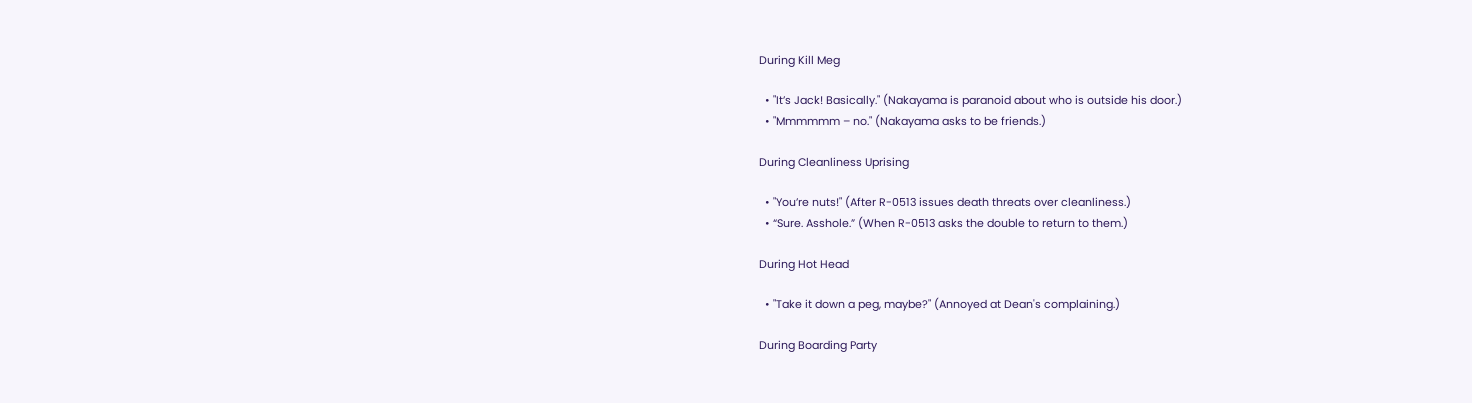During Kill Meg

  • "It’s Jack! Basically." (Nakayama is paranoid about who is outside his door.)
  • "Mmmmmm – no." (Nakayama asks to be friends.)

During Cleanliness Uprising

  • "You’re nuts!" (After R-0513 issues death threats over cleanliness.)
  • “Sure. Asshole.” (When R-0513 asks the double to return to them.)

During Hot Head

  • "Take it down a peg, maybe?" (Annoyed at Dean's complaining.)

During Boarding Party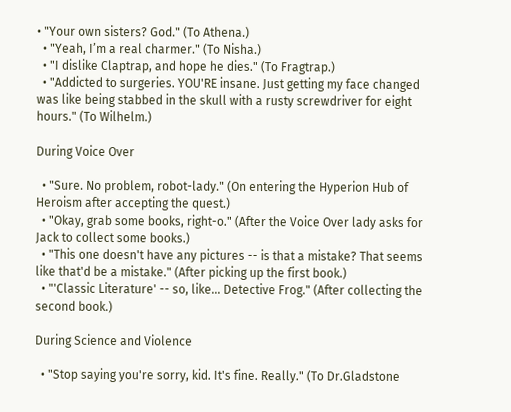• "Your own sisters? God." (To Athena.)
  • "Yeah, I’m a real charmer." (To Nisha.)
  • "I dislike Claptrap, and hope he dies." (To Fragtrap.)
  • "Addicted to surgeries. YOU'RE insane. Just getting my face changed was like being stabbed in the skull with a rusty screwdriver for eight hours." (To Wilhelm.)

During Voice Over

  • "Sure. No problem, robot-lady." (On entering the Hyperion Hub of Heroism after accepting the quest.)
  • "Okay, grab some books, right-o." (After the Voice Over lady asks for Jack to collect some books.)
  • "This one doesn't have any pictures -- is that a mistake? That seems like that'd be a mistake." (After picking up the first book.)
  • "'Classic Literature' -- so, like... Detective Frog." (After collecting the second book.)

During Science and Violence

  • "Stop saying you're sorry, kid. It's fine. Really." (To Dr.Gladstone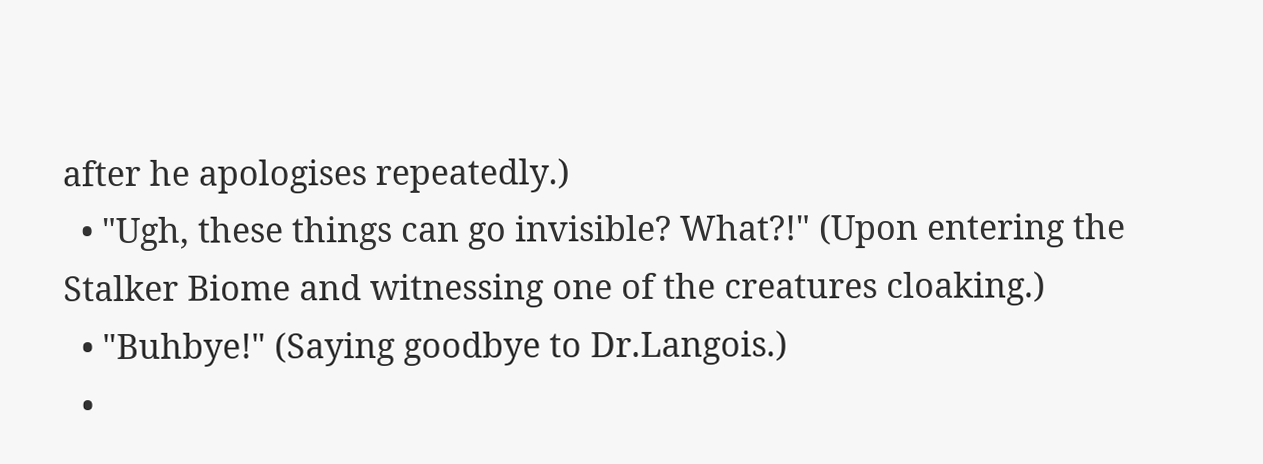after he apologises repeatedly.)
  • "Ugh, these things can go invisible? What?!" (Upon entering the Stalker Biome and witnessing one of the creatures cloaking.)
  • "Buhbye!" (Saying goodbye to Dr.Langois.)
  •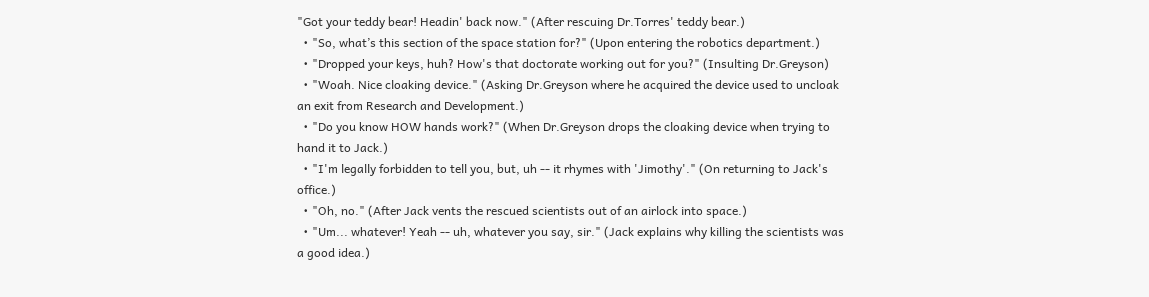"Got your teddy bear! Headin' back now." (After rescuing Dr.Torres' teddy bear.)
  • "So, what’s this section of the space station for?" (Upon entering the robotics department.)
  • "Dropped your keys, huh? How's that doctorate working out for you?" (Insulting Dr.Greyson)
  • "Woah. Nice cloaking device." (Asking Dr.Greyson where he acquired the device used to uncloak an exit from Research and Development.)
  • "Do you know HOW hands work?" (When Dr.Greyson drops the cloaking device when trying to hand it to Jack.)
  • "I'm legally forbidden to tell you, but, uh -- it rhymes with 'Jimothy'." (On returning to Jack's office.)
  • "Oh, no." (After Jack vents the rescued scientists out of an airlock into space.)
  • "Um... whatever! Yeah -- uh, whatever you say, sir." (Jack explains why killing the scientists was a good idea.)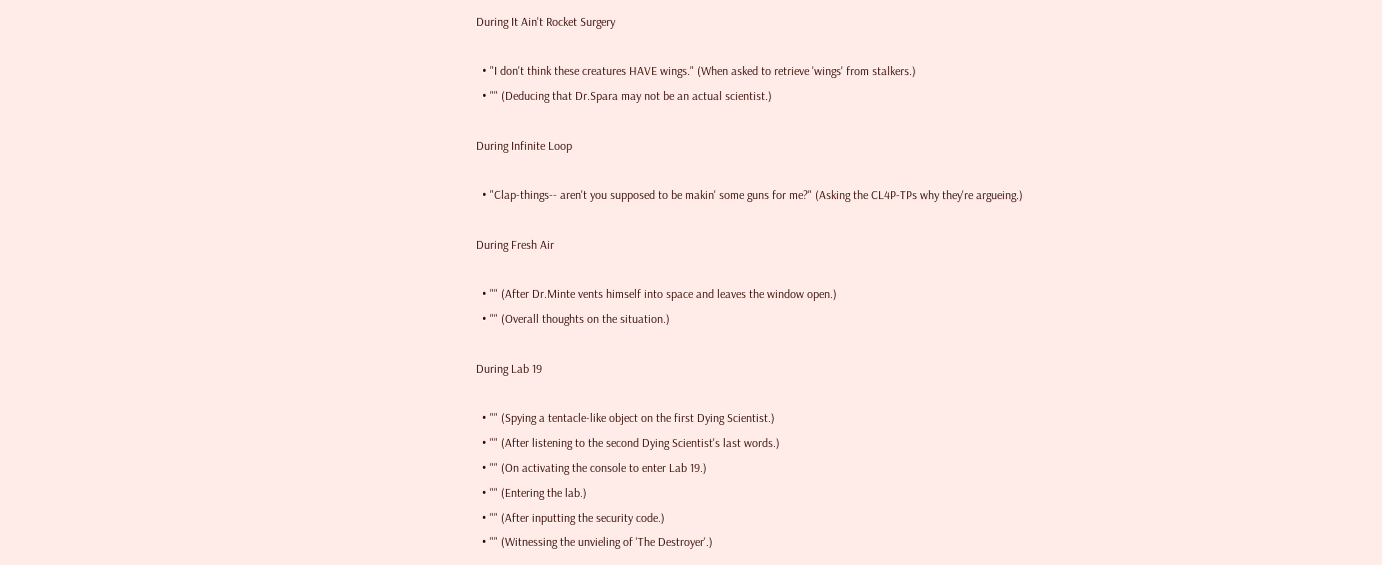During It Ain't Rocket Surgery

  • "I don't think these creatures HAVE wings." (When asked to retrieve 'wings' from stalkers.)
  • "" (Deducing that Dr.Spara may not be an actual scientist.)

During Infinite Loop

  • "Clap-things-- aren't you supposed to be makin' some guns for me?" (Asking the CL4P-TPs why they're argueing.)

During Fresh Air

  • "" (After Dr.Minte vents himself into space and leaves the window open.)
  • "" (Overall thoughts on the situation.)

During Lab 19

  • "" (Spying a tentacle-like object on the first Dying Scientist.)
  • "" (After listening to the second Dying Scientist's last words.)
  • "" (On activating the console to enter Lab 19.)
  • "" (Entering the lab.)
  • "" (After inputting the security code.)
  • "" (Witnessing the unvieling of 'The Destroyer'.)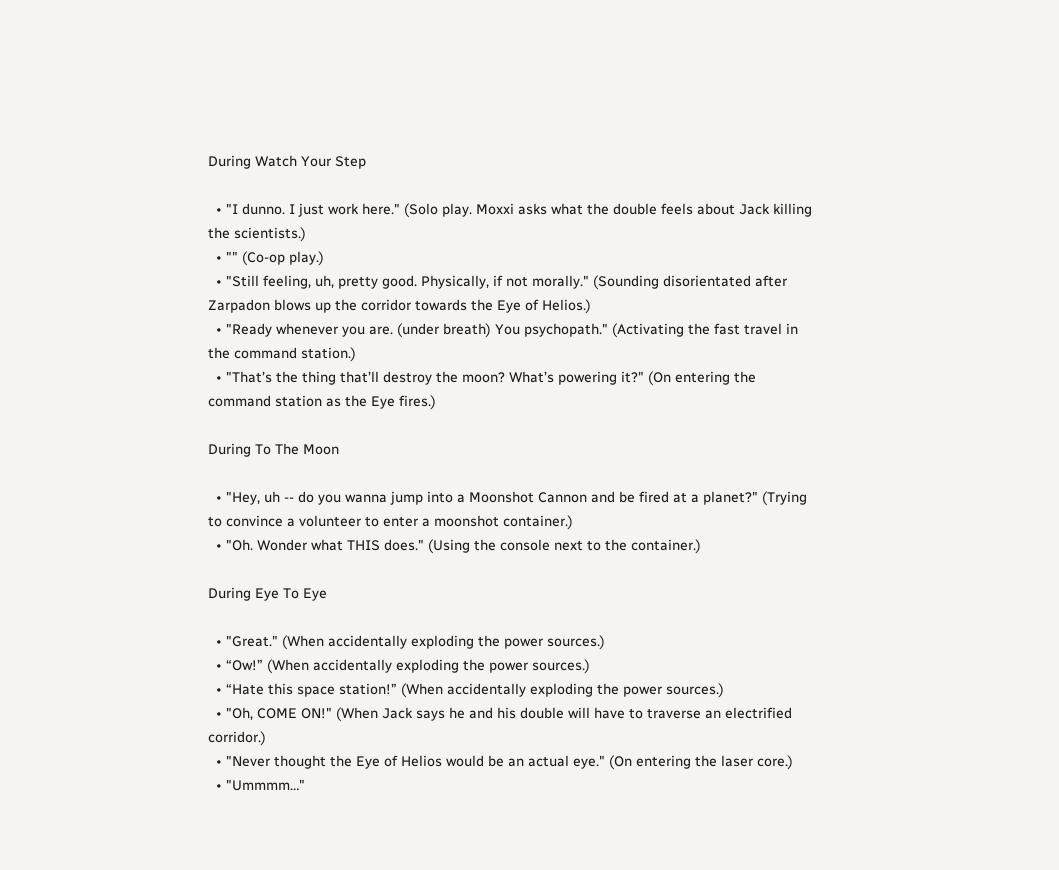During Watch Your Step

  • "I dunno. I just work here." (Solo play. Moxxi asks what the double feels about Jack killing the scientists.)
  • "" (Co-op play.)
  • "Still feeling, uh, pretty good. Physically, if not morally." (Sounding disorientated after Zarpadon blows up the corridor towards the Eye of Helios.)
  • "Ready whenever you are. (under breath) You psychopath." (Activating the fast travel in the command station.)
  • "That’s the thing that’ll destroy the moon? What’s powering it?" (On entering the command station as the Eye fires.)

During To The Moon

  • "Hey, uh -- do you wanna jump into a Moonshot Cannon and be fired at a planet?" (Trying to convince a volunteer to enter a moonshot container.)
  • "Oh. Wonder what THIS does." (Using the console next to the container.)

During Eye To Eye

  • "Great." (When accidentally exploding the power sources.)
  • “Ow!” (When accidentally exploding the power sources.)
  • “Hate this space station!” (When accidentally exploding the power sources.)
  • "Oh, COME ON!" (When Jack says he and his double will have to traverse an electrified corridor.)
  • "Never thought the Eye of Helios would be an actual eye." (On entering the laser core.)
  • "Ummmm…"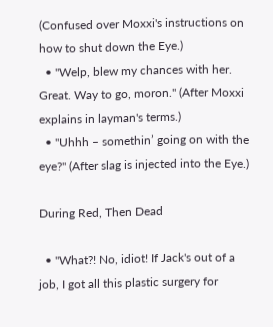(Confused over Moxxi's instructions on how to shut down the Eye.)
  • "Welp, blew my chances with her. Great. Way to go, moron." (After Moxxi explains in layman's terms.)
  • "Uhhh – somethin’ going on with the eye?" (After slag is injected into the Eye.)

During Red, Then Dead

  • "What?! No, idiot! If Jack's out of a job, I got all this plastic surgery for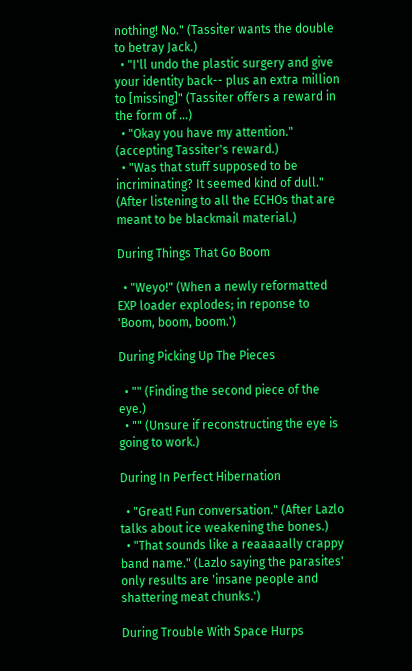nothing! No." (Tassiter wants the double to betray Jack.)
  • "I'll undo the plastic surgery and give your identity back-- plus an extra million to [missing]" (Tassiter offers a reward in the form of ...)
  • "Okay you have my attention." (accepting Tassiter's reward.)
  • "Was that stuff supposed to be incriminating? It seemed kind of dull." (After listening to all the ECHOs that are meant to be blackmail material.)

During Things That Go Boom

  • "Weyo!" (When a newly reformatted EXP loader explodes; in reponse to 'Boom, boom, boom.')

During Picking Up The Pieces

  • "" (Finding the second piece of the eye.)
  • "" (Unsure if reconstructing the eye is going to work.)

During In Perfect Hibernation

  • "Great! Fun conversation." (After Lazlo talks about ice weakening the bones.)
  • "That sounds like a reaaaaally crappy band name." (Lazlo saying the parasites' only results are 'insane people and shattering meat chunks.')

During Trouble With Space Hurps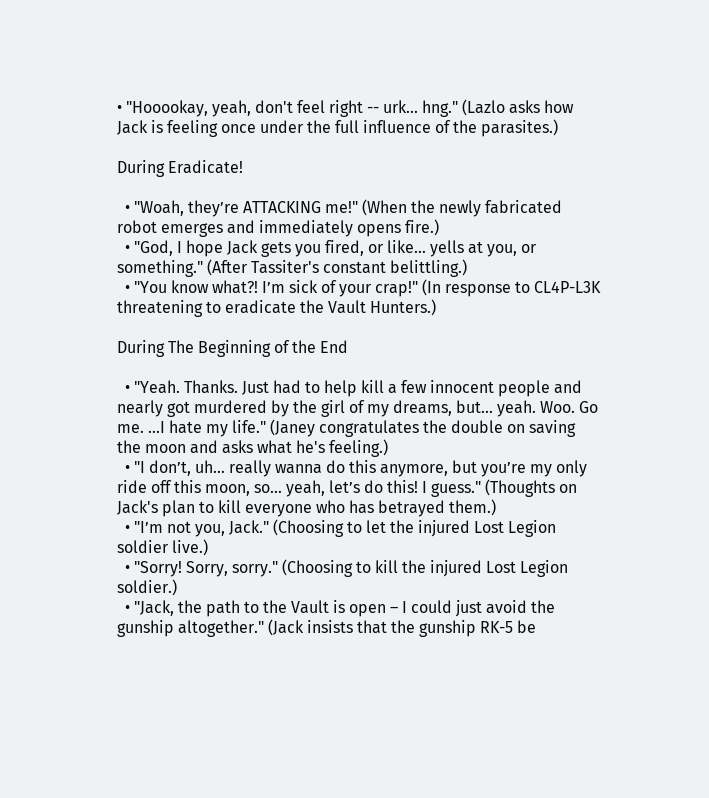• "Hooookay, yeah, don't feel right -- urk... hng." (Lazlo asks how Jack is feeling once under the full influence of the parasites.)

During Eradicate!

  • "Woah, they’re ATTACKING me!" (When the newly fabricated robot emerges and immediately opens fire.)
  • "God, I hope Jack gets you fired, or like… yells at you, or something." (After Tassiter's constant belittling.)
  • "You know what?! I’m sick of your crap!" (In response to CL4P-L3K threatening to eradicate the Vault Hunters.)

During The Beginning of the End

  • "Yeah. Thanks. Just had to help kill a few innocent people and nearly got murdered by the girl of my dreams, but... yeah. Woo. Go me. ...I hate my life." (Janey congratulates the double on saving the moon and asks what he's feeling.)
  • "I don’t, uh… really wanna do this anymore, but you’re my only ride off this moon, so… yeah, let’s do this! I guess." (Thoughts on Jack's plan to kill everyone who has betrayed them.)
  • "I’m not you, Jack." (Choosing to let the injured Lost Legion soldier live.)
  • "Sorry! Sorry, sorry." (Choosing to kill the injured Lost Legion soldier.)
  • "Jack, the path to the Vault is open – I could just avoid the gunship altogether." (Jack insists that the gunship RK-5 be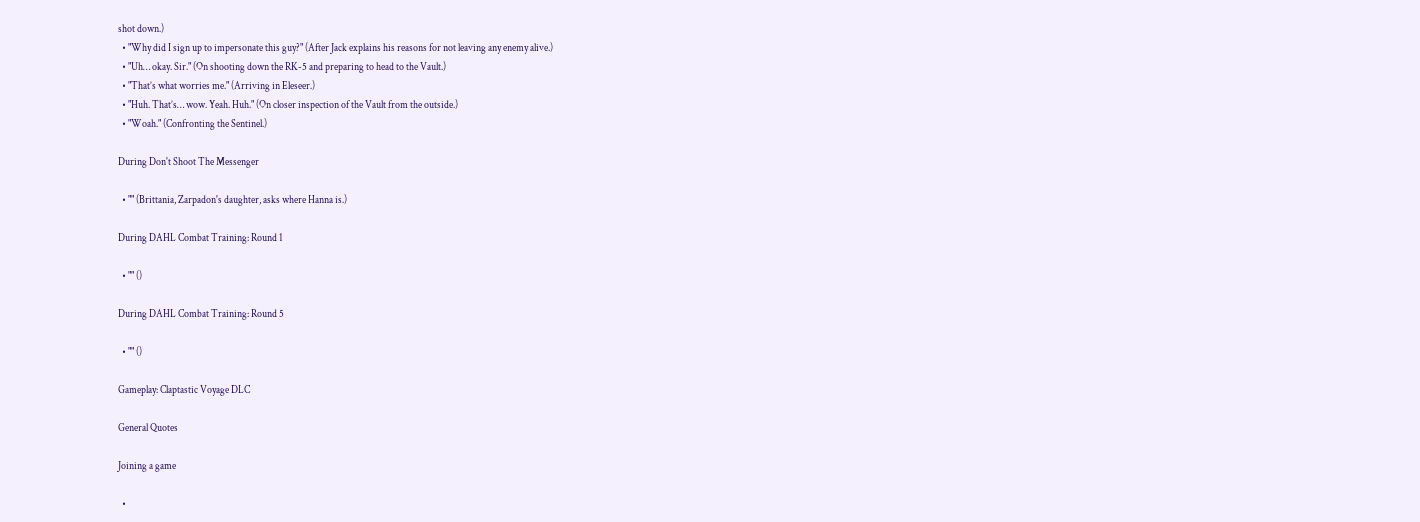shot down.)
  • "Why did I sign up to impersonate this guy?" (After Jack explains his reasons for not leaving any enemy alive.)
  • "Uh… okay. Sir." (On shooting down the RK-5 and preparing to head to the Vault.)
  • "That’s what worries me." (Arriving in Eleseer.)
  • "Huh. That’s… wow. Yeah. Huh." (On closer inspection of the Vault from the outside.)
  • "Woah." (Confronting the Sentinel.)

During Don't Shoot The Messenger

  • "" (Brittania, Zarpadon's daughter, asks where Hanna is.)

During DAHL Combat Training: Round 1

  • "" ()

During DAHL Combat Training: Round 5

  • "" ()

Gameplay: Claptastic Voyage DLC

General Quotes

Joining a game

  •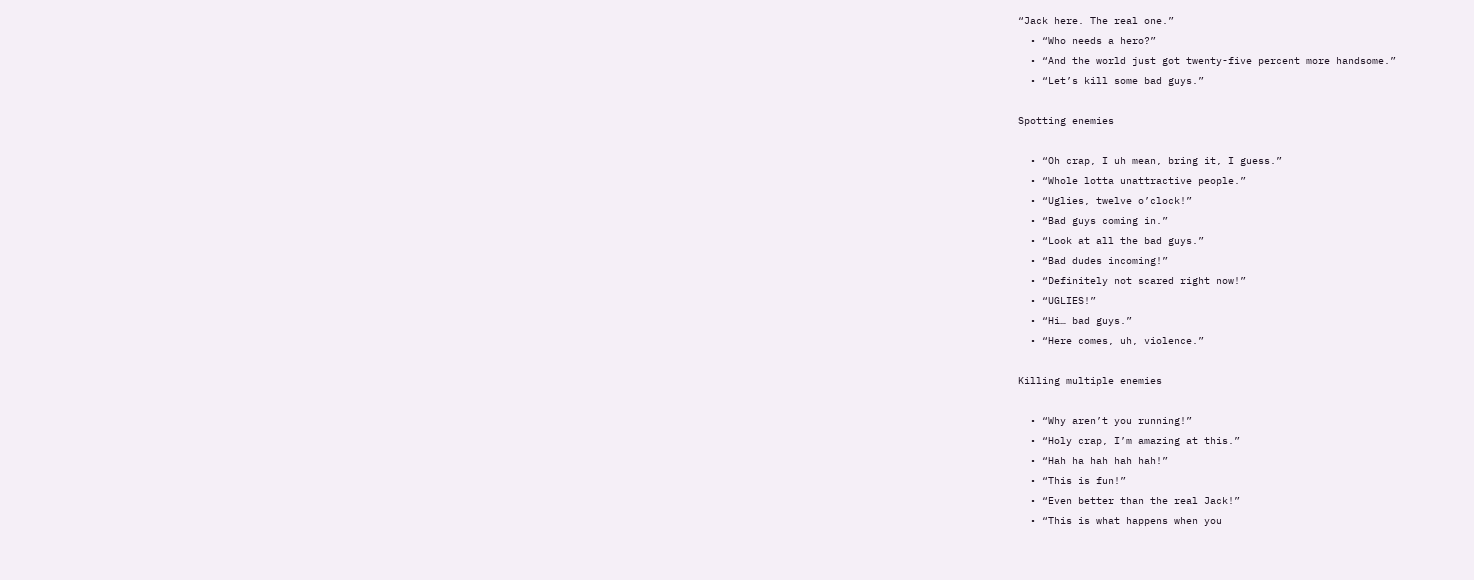“Jack here. The real one.”
  • “Who needs a hero?”
  • “And the world just got twenty-five percent more handsome.”
  • “Let’s kill some bad guys.”

Spotting enemies

  • “Oh crap, I uh mean, bring it, I guess.”
  • “Whole lotta unattractive people.”
  • “Uglies, twelve o’clock!”
  • “Bad guys coming in.”
  • “Look at all the bad guys.”
  • “Bad dudes incoming!”
  • “Definitely not scared right now!”
  • “UGLIES!”
  • “Hi… bad guys.”
  • “Here comes, uh, violence.”

Killing multiple enemies

  • “Why aren’t you running!”
  • “Holy crap, I’m amazing at this.”
  • “Hah ha hah hah hah!”
  • “This is fun!”
  • “Even better than the real Jack!”
  • “This is what happens when you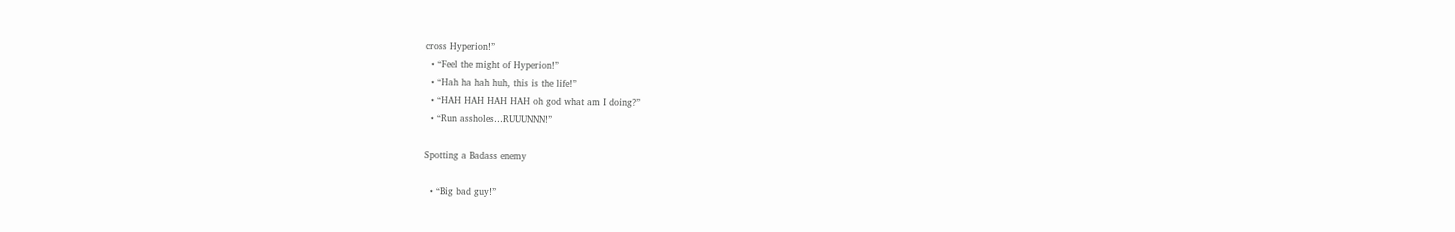cross Hyperion!”
  • “Feel the might of Hyperion!”
  • “Hah ha hah huh, this is the life!”
  • “HAH HAH HAH HAH oh god what am I doing?”
  • “Run assholes…RUUUNNN!”

Spotting a Badass enemy

  • “Big bad guy!”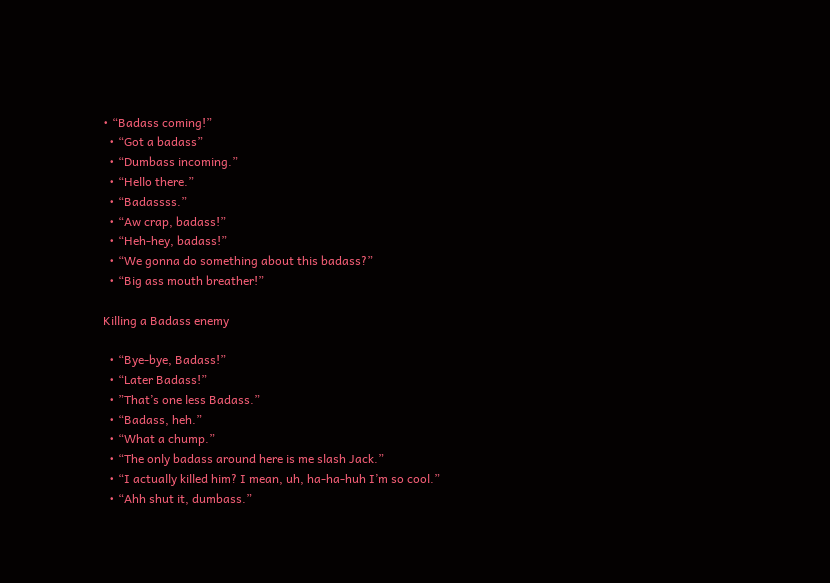• “Badass coming!”
  • “Got a badass”
  • “Dumbass incoming.”
  • “Hello there.”
  • “Badassss.”
  • “Aw crap, badass!”
  • “Heh-hey, badass!”
  • “We gonna do something about this badass?”
  • “Big ass mouth breather!”

Killing a Badass enemy

  • “Bye-bye, Badass!”
  • “Later Badass!”
  • ”That’s one less Badass.”
  • “Badass, heh.”
  • “What a chump.”
  • “The only badass around here is me slash Jack.”
  • “I actually killed him? I mean, uh, ha-ha-huh I’m so cool.”
  • “Ahh shut it, dumbass.”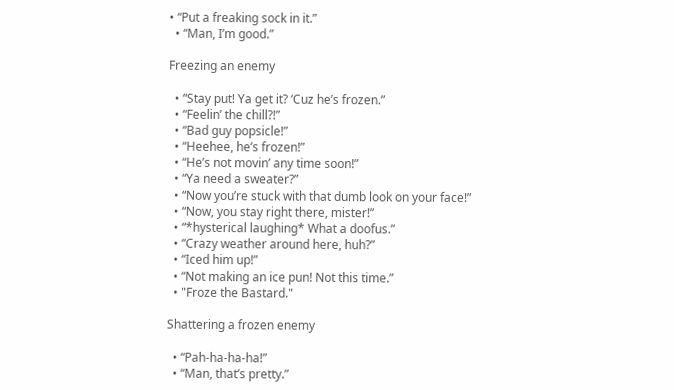• “Put a freaking sock in it.”
  • “Man, I’m good.”

Freezing an enemy

  • “Stay put! Ya get it? ‘Cuz he’s frozen.”
  • “Feelin’ the chill?!”
  • “Bad guy popsicle!”
  • “Heehee, he’s frozen!”
  • “He’s not movin’ any time soon!”
  • “Ya need a sweater?”
  • “Now you’re stuck with that dumb look on your face!”
  • “Now, you stay right there, mister!”
  • “*hysterical laughing* What a doofus.”
  • “Crazy weather around here, huh?”
  • “Iced him up!”
  • “Not making an ice pun! Not this time.”
  • "Froze the Bastard."

Shattering a frozen enemy

  • “Pah-ha-ha-ha!”
  • “Man, that’s pretty.”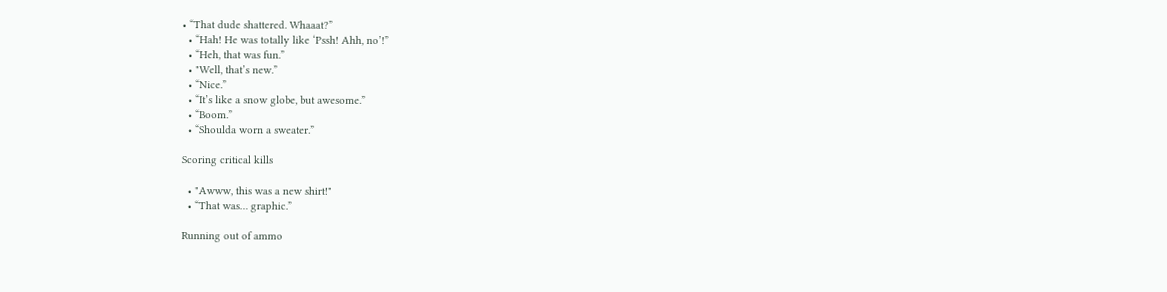• “That dude shattered. Whaaat?”
  • “Hah! He was totally like ‘Pssh! Ahh, no’!”
  • “Heh, that was fun.”
  • "Well, that’s new.”
  • “Nice.”
  • “It’s like a snow globe, but awesome.”
  • “Boom.”
  • “Shoulda worn a sweater.”

Scoring critical kills

  • "Awww, this was a new shirt!"
  • “That was… graphic.”

Running out of ammo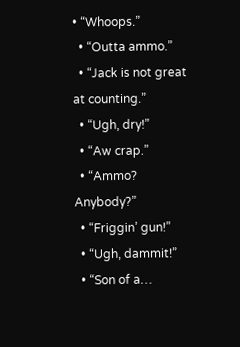• “Whoops.”
  • “Outta ammo.”
  • “Jack is not great at counting.”
  • “Ugh, dry!”
  • “Aw crap.”
  • “Ammo? Anybody?”
  • “Friggin’ gun!”
  • “Ugh, dammit!”
  • “Son of a…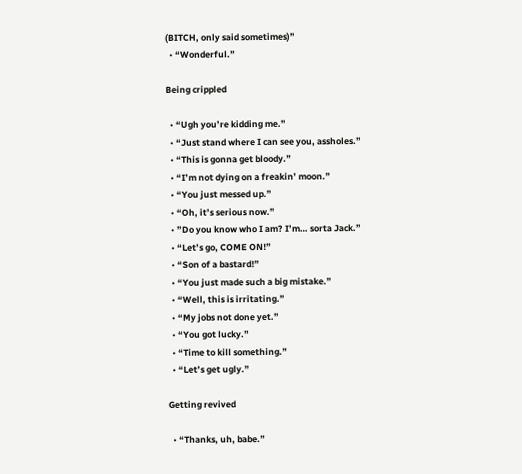(BITCH, only said sometimes)”
  • “Wonderful.”

Being crippled

  • “Ugh you’re kidding me.”
  • “Just stand where I can see you, assholes.”
  • “This is gonna get bloody.”
  • “I’m not dying on a freakin’ moon.”
  • “You just messed up.”
  • “Oh, it’s serious now.”
  • ”Do you know who I am? I’m… sorta Jack.”
  • “Let’s go, COME ON!”
  • “Son of a bastard!”
  • “You just made such a big mistake.”
  • “Well, this is irritating.”
  • “My jobs not done yet.”
  • “You got lucky.”
  • “Time to kill something.”
  • “Let’s get ugly.”

Getting revived

  • “Thanks, uh, babe.”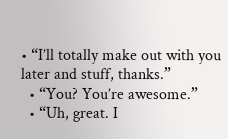• “I’ll totally make out with you later and stuff, thanks.”
  • “You? You’re awesome.”
  • “Uh, great. I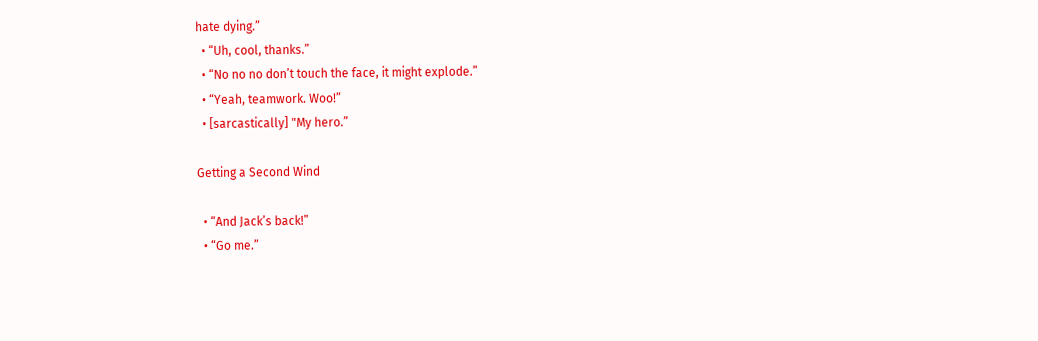hate dying.”
  • “Uh, cool, thanks.”
  • “No no no don’t touch the face, it might explode.”
  • “Yeah, teamwork. Woo!”
  • [sarcastically] "My hero.”

Getting a Second Wind

  • “And Jack’s back!”
  • “Go me.”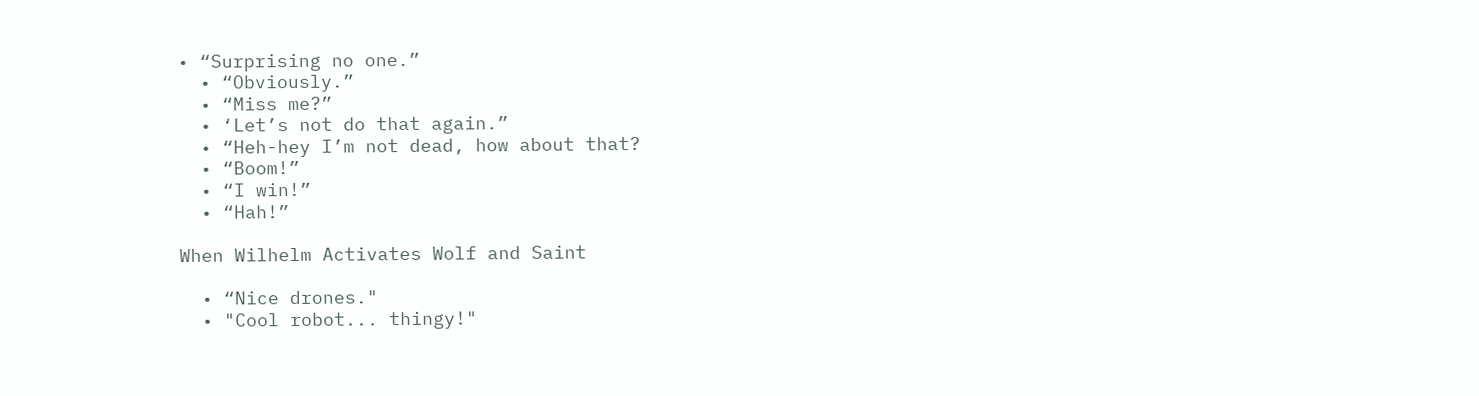• “Surprising no one.”
  • “Obviously.”
  • “Miss me?”
  • ‘Let’s not do that again.”
  • “Heh-hey I’m not dead, how about that?
  • “Boom!”
  • “I win!”
  • “Hah!”

When Wilhelm Activates Wolf and Saint

  • “Nice drones."
  • "Cool robot... thingy!"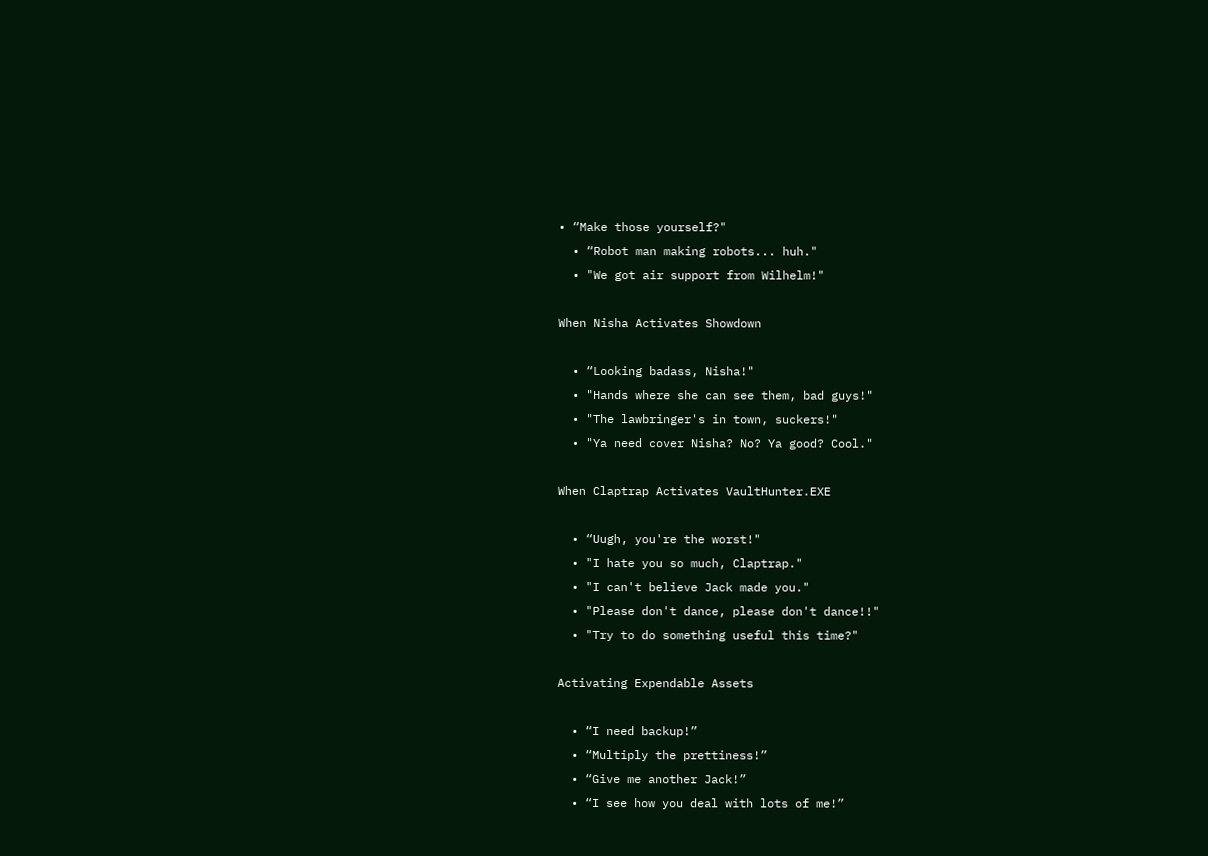• “Make those yourself?"
  • “Robot man making robots... huh."
  • "We got air support from Wilhelm!"

When Nisha Activates Showdown

  • “Looking badass, Nisha!"
  • "Hands where she can see them, bad guys!"
  • "The lawbringer's in town, suckers!"
  • "Ya need cover Nisha? No? Ya good? Cool."

When Claptrap Activates VaultHunter.EXE

  • “Uugh, you're the worst!"
  • "I hate you so much, Claptrap."
  • "I can't believe Jack made you."
  • "Please don't dance, please don't dance!!"
  • "Try to do something useful this time?"

Activating Expendable Assets

  • “I need backup!”
  • “Multiply the prettiness!”
  • “Give me another Jack!”
  • “I see how you deal with lots of me!”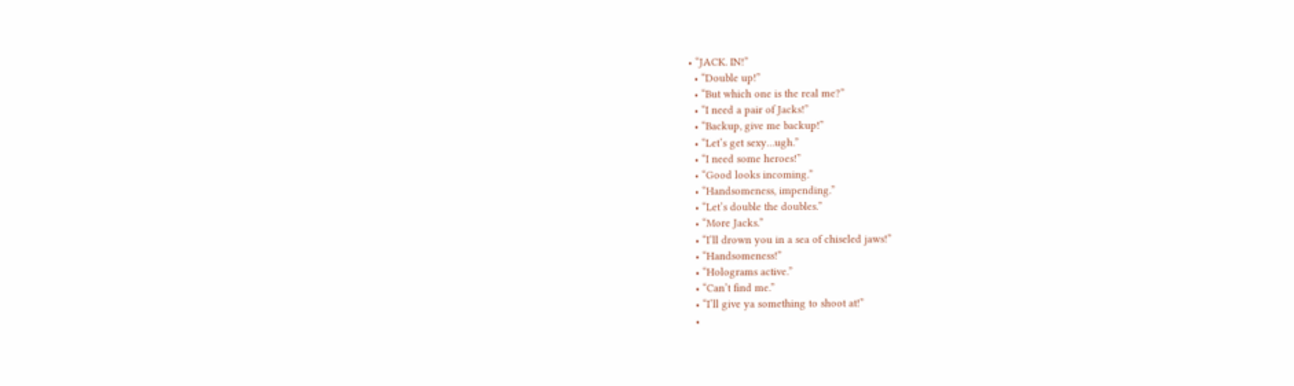• “JACK. IN!”
  • “Double up!”
  • “But which one is the real me?”
  • “I need a pair of Jacks!”
  • “Backup, give me backup!”
  • “Let’s get sexy…ugh.”
  • “I need some heroes!”
  • “Good looks incoming.”
  • “Handsomeness, impending.”
  • “Let’s double the doubles.”
  • “More Jacks.”
  • “I’ll drown you in a sea of chiseled jaws!”
  • “Handsomeness!”
  • “Holograms active.”
  • “Can’t find me.”
  • “I’ll give ya something to shoot at!”
  •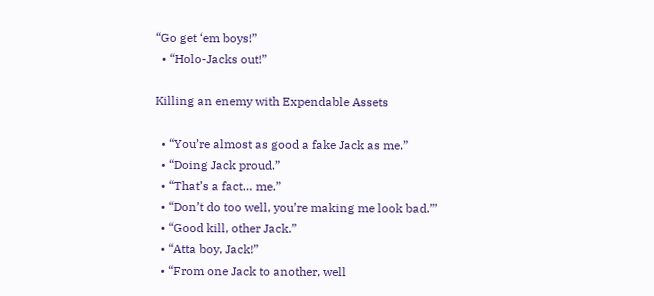“Go get ‘em boys!”
  • “Holo-Jacks out!”

Killing an enemy with Expendable Assets

  • “You’re almost as good a fake Jack as me.”
  • “Doing Jack proud.”
  • “That’s a fact… me.”
  • “Don’t do too well, you’re making me look bad.”’
  • “Good kill, other Jack.”
  • “Atta boy, Jack!”
  • “From one Jack to another, well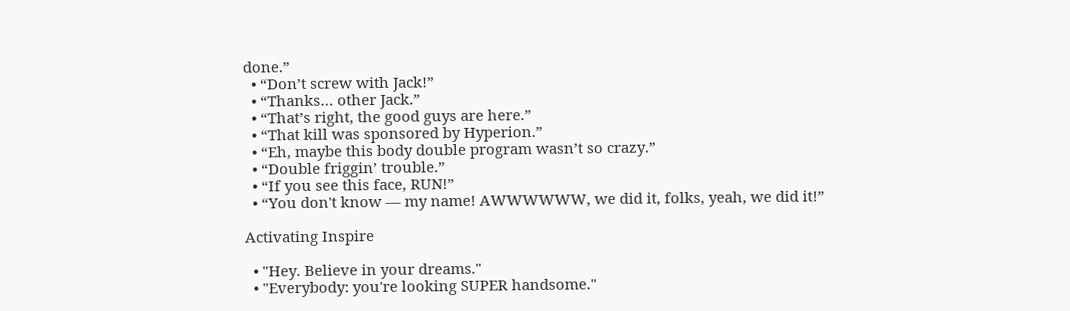done.”
  • “Don’t screw with Jack!”
  • “Thanks… other Jack.”
  • “That’s right, the good guys are here.”
  • “That kill was sponsored by Hyperion.”
  • “Eh, maybe this body double program wasn’t so crazy.”
  • “Double friggin’ trouble.”
  • “If you see this face, RUN!”
  • “You don't know — my name! AWWWWWW, we did it, folks, yeah, we did it!”

Activating Inspire

  • "Hey. Believe in your dreams."
  • "Everybody: you're looking SUPER handsome."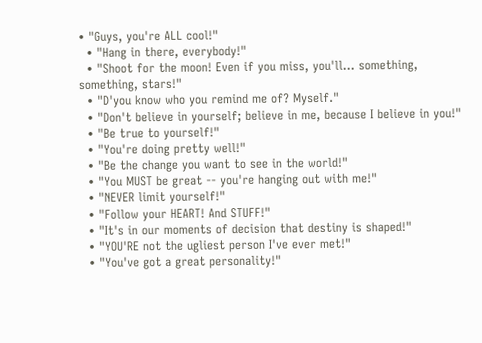• "Guys, you're ALL cool!"
  • "Hang in there, everybody!"
  • "Shoot for the moon! Even if you miss, you'll... something, something, stars!"
  • "D'you know who you remind me of? Myself."
  • "Don't believe in yourself; believe in me, because I believe in you!"
  • "Be true to yourself!"
  • "You're doing pretty well!"
  • "Be the change you want to see in the world!"
  • "You MUST be great -- you're hanging out with me!"
  • "NEVER limit yourself!"
  • "Follow your HEART! And STUFF!"
  • "It's in our moments of decision that destiny is shaped!"
  • "YOU'RE not the ugliest person I've ever met!"
  • "You've got a great personality!"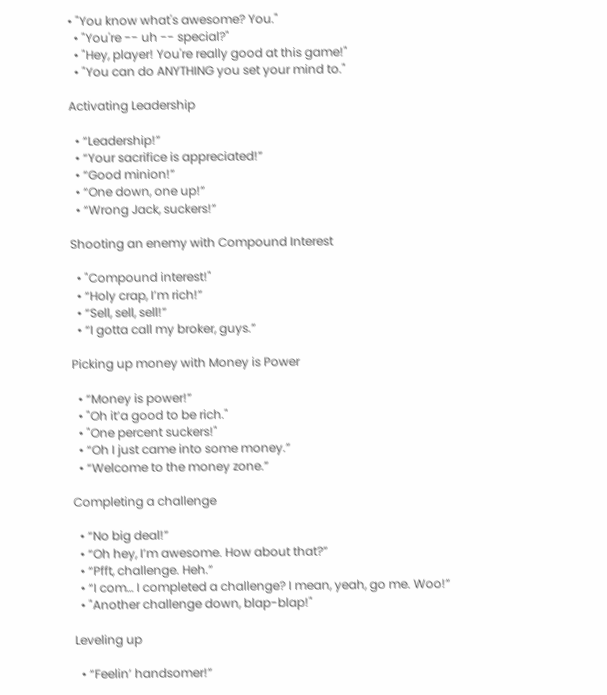• "You know what's awesome? You."
  • "You're -- uh -- special?"
  • "Hey, player! You're really good at this game!"
  • "You can do ANYTHING you set your mind to."

Activating Leadership

  • “Leadership!”
  • “Your sacrifice is appreciated!”
  • “Good minion!”
  • “One down, one up!”
  • “Wrong Jack, suckers!”

Shooting an enemy with Compound Interest

  • "Compound interest!"
  • “Holy crap, I’m rich!”
  • “Sell, sell, sell!”
  • “I gotta call my broker, guys.”

Picking up money with Money is Power

  • “Money is power!”
  • "Oh it’a good to be rich."
  • "One percent suckers!"
  • “Oh I just came into some money.”
  • “Welcome to the money zone.”

Completing a challenge

  • “No big deal!”
  • “Oh hey, I’m awesome. How about that?”
  • “Pfft, challenge. Heh.”
  • “I com… I completed a challenge? I mean, yeah, go me. Woo!”
  • "Another challenge down, blap-blap!"

Leveling up

  • “Feelin’ handsomer!”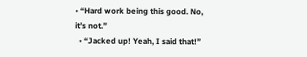• “Hard work being this good. No, it’s not.”
  • “Jacked up! Yeah, I said that!”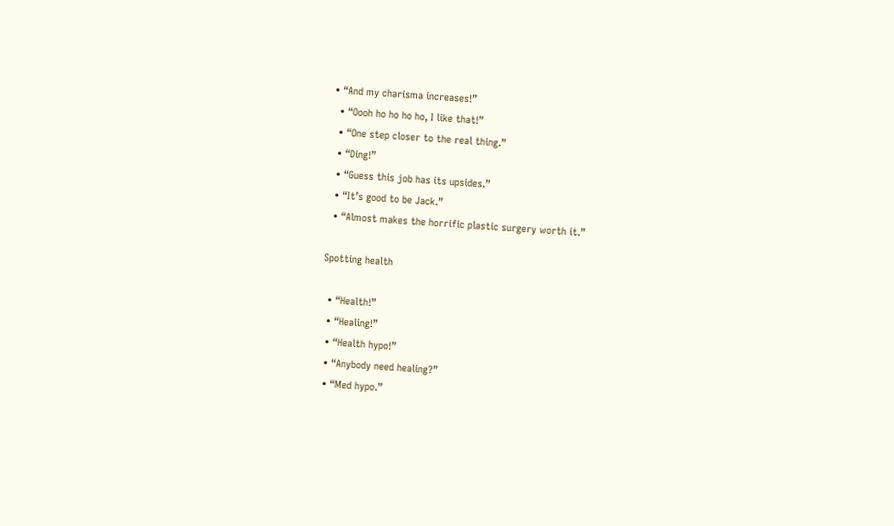• “And my charisma increases!”
  • “Oooh ho ho ho ho, I like that!”
  • “One step closer to the real thing.”
  • “Ding!”
  • “Guess this job has its upsides.”
  • “It’s good to be Jack.”
  • “Almost makes the horrific plastic surgery worth it.”

Spotting health

  • “Health!”
  • “Healing!”
  • “Health hypo!”
  • “Anybody need healing?”
  • “Med hypo.”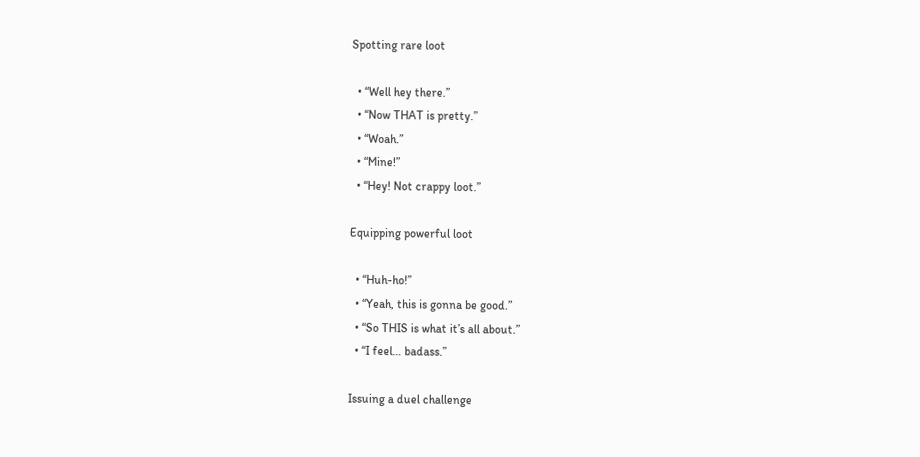Spotting rare loot

  • “Well hey there.”
  • “Now THAT is pretty.”
  • “Woah.”
  • “Mine!”
  • “Hey! Not crappy loot.”

Equipping powerful loot

  • “Huh-ho!”
  • “Yeah, this is gonna be good.”
  • “So THIS is what it’s all about.”
  • “I feel… badass.”

Issuing a duel challenge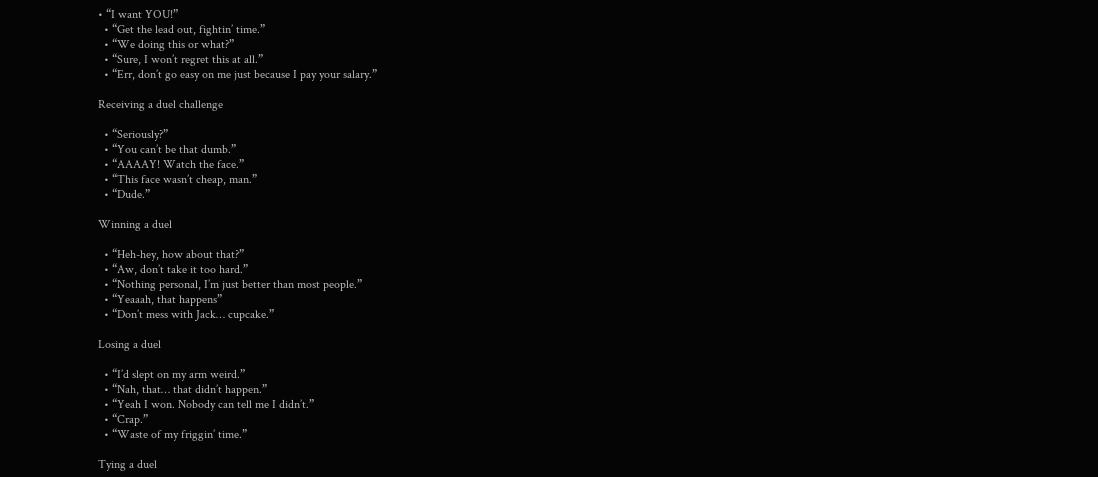• “I want YOU!”
  • “Get the lead out, fightin’ time.”
  • “We doing this or what?”
  • “Sure, I won’t regret this at all.”
  • “Err, don’t go easy on me just because I pay your salary.”

Receiving a duel challenge

  • “Seriously?”
  • “You can’t be that dumb.”
  • “AAAAY! Watch the face.”
  • “This face wasn’t cheap, man.”
  • “Dude.”

Winning a duel

  • “Heh-hey, how about that?”
  • “Aw, don’t take it too hard.”
  • “Nothing personal, I’m just better than most people.”
  • “Yeaaah, that happens”
  • “Don’t mess with Jack… cupcake.”

Losing a duel

  • “I’d slept on my arm weird.”
  • “Nah, that… that didn’t happen.”
  • “Yeah I won. Nobody can tell me I didn’t.”
  • “Crap.”
  • “Waste of my friggin’ time.”

Tying a duel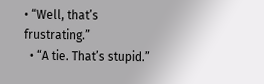• “Well, that’s frustrating.”
  • “A tie. That’s stupid.”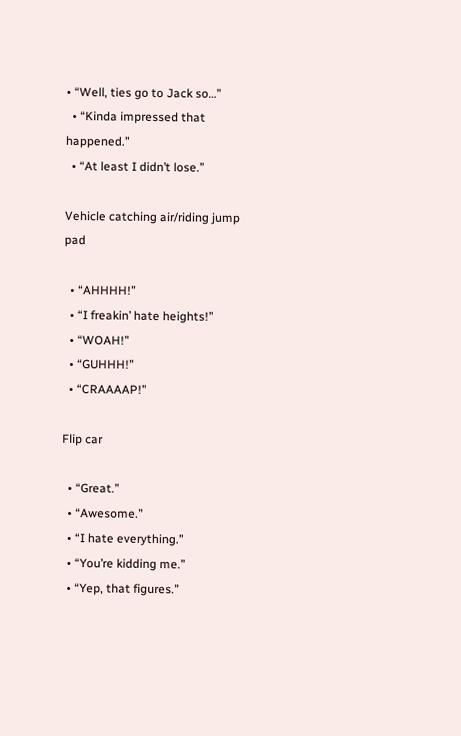• “Well, ties go to Jack so…”
  • “Kinda impressed that happened.”
  • “At least I didn’t lose.”

Vehicle catching air/riding jump pad

  • “AHHHH!”
  • “I freakin’ hate heights!”
  • “WOAH!”
  • “GUHHH!”
  • “CRAAAAP!”

Flip car

  • “Great.”
  • “Awesome.”
  • “I hate everything.”
  • “You’re kidding me.”
  • “Yep, that figures.”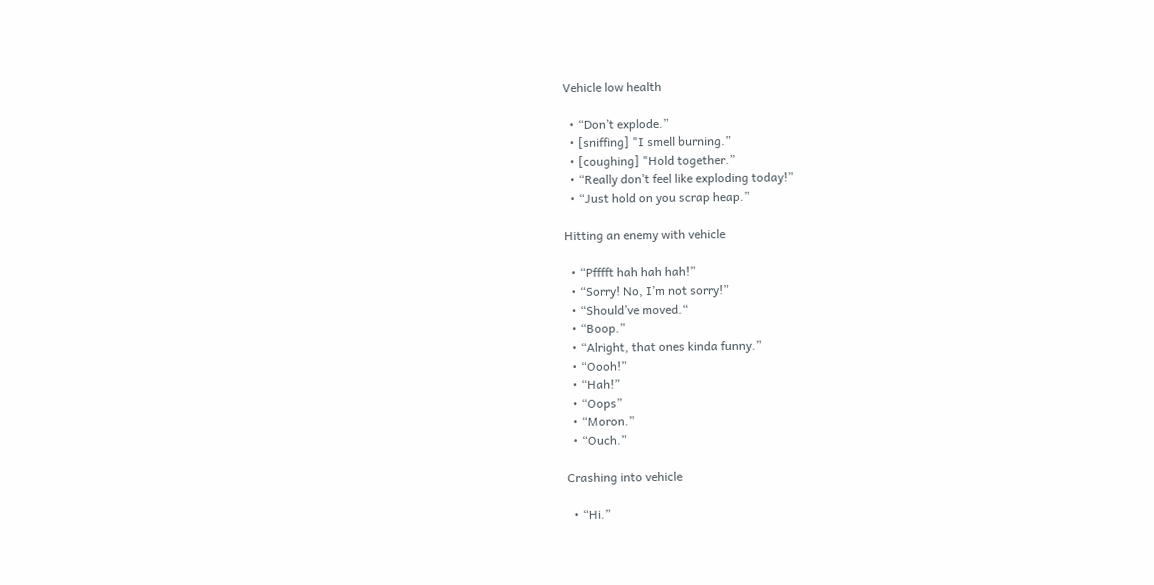Vehicle low health

  • “Don’t explode.”
  • [sniffing] "I smell burning.”
  • [coughing] "Hold together.”
  • “Really don’t feel like exploding today!”
  • “Just hold on you scrap heap.”

Hitting an enemy with vehicle

  • “Pfffft hah hah hah!”
  • “Sorry! No, I’m not sorry!”
  • “Should’ve moved.“
  • “Boop.”
  • “Alright, that ones kinda funny.”
  • “Oooh!”
  • “Hah!”
  • “Oops”
  • “Moron.”
  • “Ouch.”

Crashing into vehicle

  • “Hi.”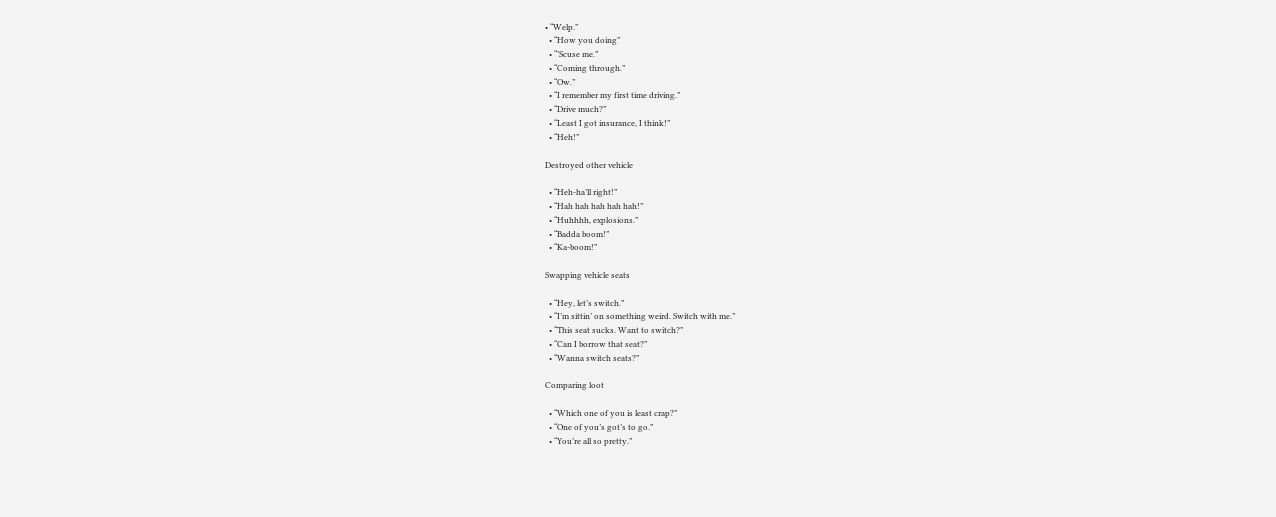• “Welp.”
  • “How you doing”
  • “’Scuse me.”
  • “Coming through.”
  • “Ow.”
  • “I remember my first time driving.”
  • “Drive much?”
  • “Least I got insurance, I think!”
  • “Heh!”

Destroyed other vehicle

  • “Heh-ha’ll right!”
  • “Hah hah hah hah hah!”
  • “Huhhhh, explosions.”
  • “Badda boom!”
  • “Ka-boom!”

Swapping vehicle seats

  • “Hey, let’s switch.”
  • “I’m sittin’ on something weird. Switch with me.”
  • “This seat sucks. Want to switch?”
  • “Can I borrow that seat?”
  • “Wanna switch seats?”

Comparing loot

  • “Which one of you is least crap?”
  • “One of you’s got’s to go.”
  • “You’re all so pretty.”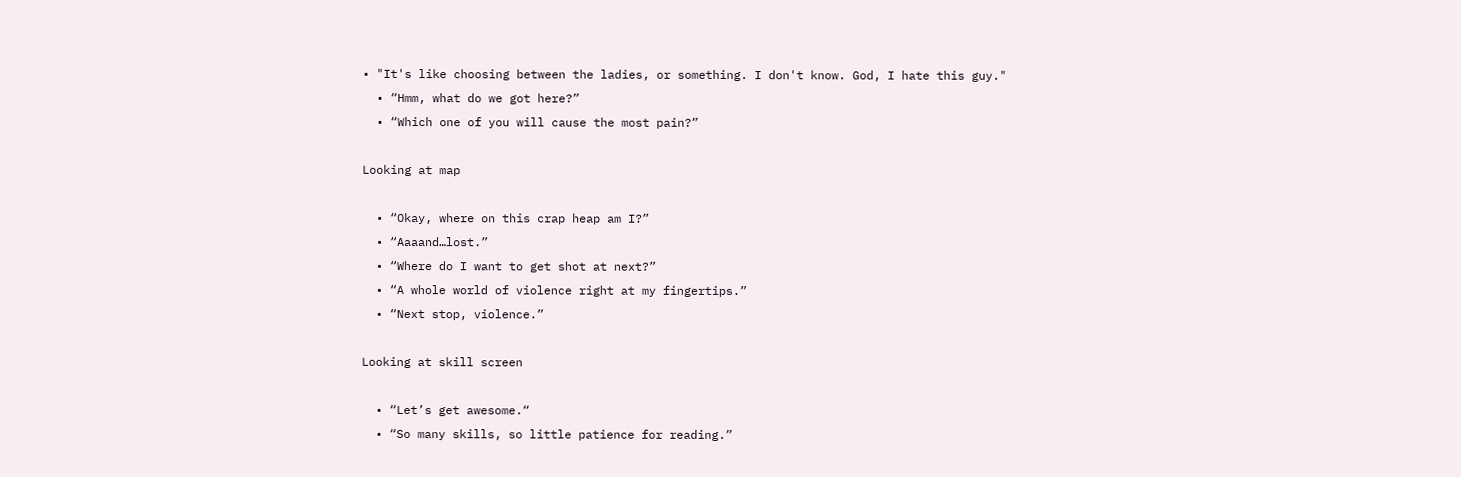• "It's like choosing between the ladies, or something. I don't know. God, I hate this guy."
  • “Hmm, what do we got here?”
  • “Which one of you will cause the most pain?”

Looking at map

  • “Okay, where on this crap heap am I?”
  • “Aaaand…lost.”
  • “Where do I want to get shot at next?”
  • “A whole world of violence right at my fingertips.”
  • “Next stop, violence.”

Looking at skill screen

  • “Let’s get awesome.“
  • “So many skills, so little patience for reading.”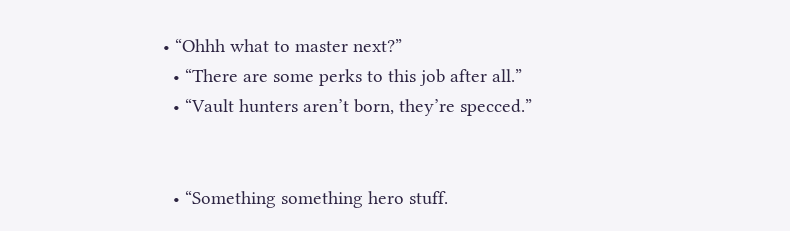• “Ohhh what to master next?”
  • “There are some perks to this job after all.”
  • “Vault hunters aren’t born, they’re specced.”


  • “Something something hero stuff.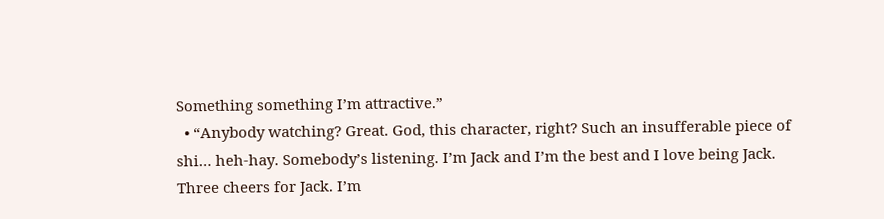Something something I’m attractive.”
  • “Anybody watching? Great. God, this character, right? Such an insufferable piece of shi… heh-hay. Somebody’s listening. I’m Jack and I’m the best and I love being Jack. Three cheers for Jack. I’m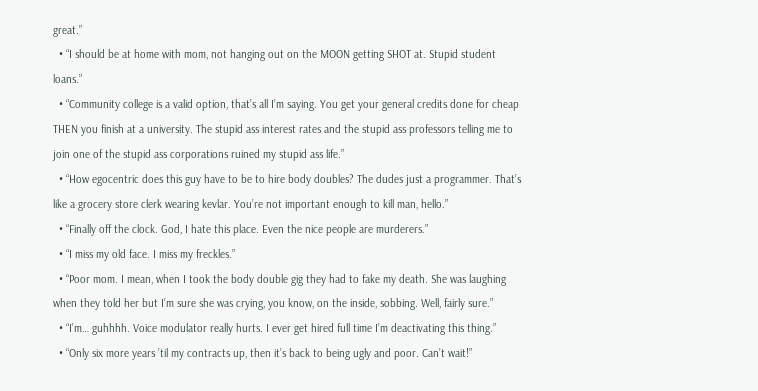great.”
  • “I should be at home with mom, not hanging out on the MOON getting SHOT at. Stupid student loans.”
  • “Community college is a valid option, that’s all I’m saying. You get your general credits done for cheap THEN you finish at a university. The stupid ass interest rates and the stupid ass professors telling me to join one of the stupid ass corporations ruined my stupid ass life.”
  • “How egocentric does this guy have to be to hire body doubles? The dudes just a programmer. That’s like a grocery store clerk wearing kevlar. You’re not important enough to kill man, hello.”
  • “Finally off the clock. God, I hate this place. Even the nice people are murderers.”
  • “I miss my old face. I miss my freckles.”
  • “Poor mom. I mean, when I took the body double gig they had to fake my death. She was laughing when they told her but I’m sure she was crying, you know, on the inside, sobbing. Well, fairly sure.”
  • “I’m… guhhhh. Voice modulator really hurts. I ever get hired full time I’m deactivating this thing.”
  • “Only six more years ’til my contracts up, then it’s back to being ugly and poor. Can’t wait!”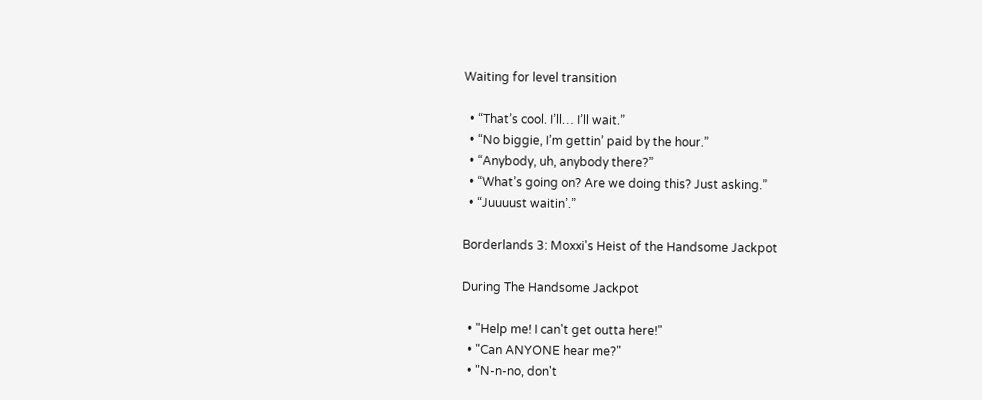Waiting for level transition

  • “That’s cool. I’ll… I’ll wait.”
  • “No biggie, I’m gettin’ paid by the hour.”
  • “Anybody, uh, anybody there?”
  • “What’s going on? Are we doing this? Just asking.”
  • “Juuuust waitin’.”

Borderlands 3: Moxxi's Heist of the Handsome Jackpot

During The Handsome Jackpot

  • "Help me! I can't get outta here!"
  • "Can ANYONE hear me?"
  • "N-n-no, don't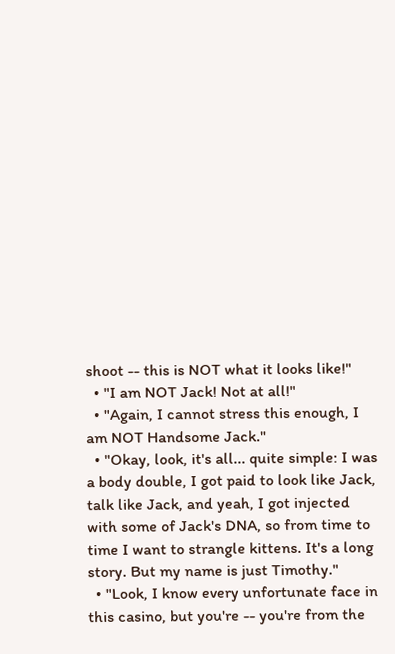shoot -- this is NOT what it looks like!"
  • "I am NOT Jack! Not at all!"
  • "Again, I cannot stress this enough, I am NOT Handsome Jack."
  • "Okay, look, it's all... quite simple: I was a body double, I got paid to look like Jack, talk like Jack, and yeah, I got injected with some of Jack's DNA, so from time to time I want to strangle kittens. It's a long story. But my name is just Timothy."
  • "Look, I know every unfortunate face in this casino, but you're -- you're from the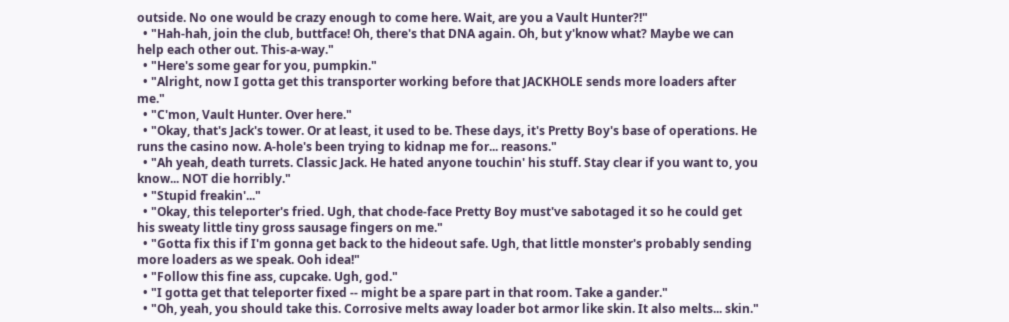outside. No one would be crazy enough to come here. Wait, are you a Vault Hunter?!"
  • "Hah-hah, join the club, buttface! Oh, there's that DNA again. Oh, but y'know what? Maybe we can help each other out. This-a-way."
  • "Here's some gear for you, pumpkin."
  • "Alright, now I gotta get this transporter working before that JACKHOLE sends more loaders after me."
  • "C'mon, Vault Hunter. Over here."
  • "Okay, that's Jack's tower. Or at least, it used to be. These days, it's Pretty Boy's base of operations. He runs the casino now. A-hole's been trying to kidnap me for... reasons."
  • "Ah yeah, death turrets. Classic Jack. He hated anyone touchin' his stuff. Stay clear if you want to, you know... NOT die horribly."
  • "Stupid freakin'..."
  • "Okay, this teleporter's fried. Ugh, that chode-face Pretty Boy must've sabotaged it so he could get his sweaty little tiny gross sausage fingers on me."
  • "Gotta fix this if I'm gonna get back to the hideout safe. Ugh, that little monster's probably sending more loaders as we speak. Ooh idea!"
  • "Follow this fine ass, cupcake. Ugh, god."
  • "I gotta get that teleporter fixed -- might be a spare part in that room. Take a gander."
  • "Oh, yeah, you should take this. Corrosive melts away loader bot armor like skin. It also melts... skin."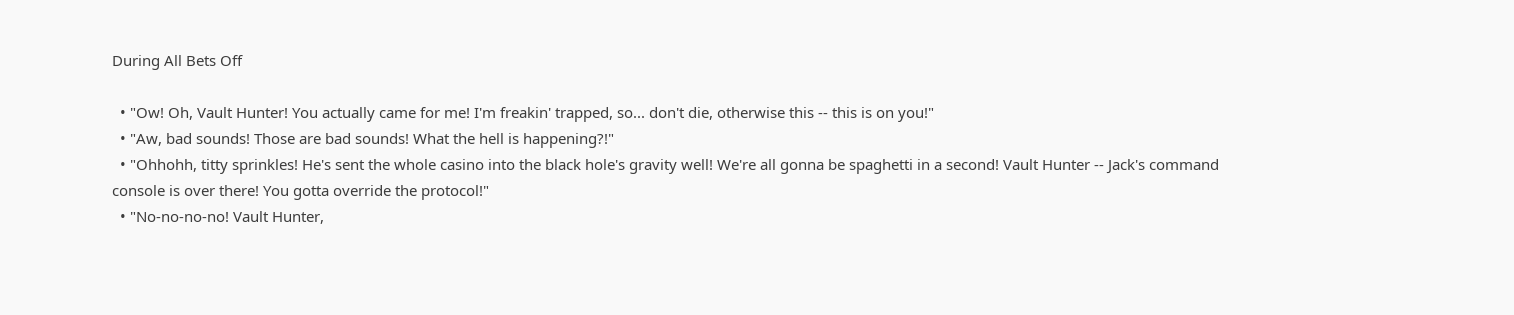During All Bets Off

  • "Ow! Oh, Vault Hunter! You actually came for me! I'm freakin' trapped, so... don't die, otherwise this -- this is on you!"
  • "Aw, bad sounds! Those are bad sounds! What the hell is happening?!"
  • "Ohhohh, titty sprinkles! He's sent the whole casino into the black hole's gravity well! We're all gonna be spaghetti in a second! Vault Hunter -- Jack's command console is over there! You gotta override the protocol!"
  • "No-no-no-no! Vault Hunter,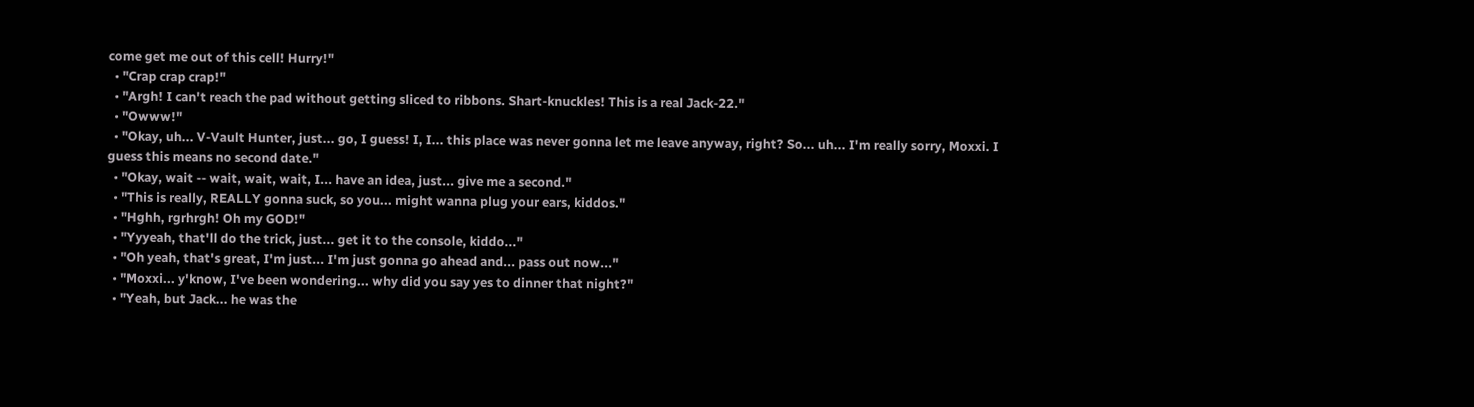come get me out of this cell! Hurry!"
  • "Crap crap crap!"
  • "Argh! I can't reach the pad without getting sliced to ribbons. Shart-knuckles! This is a real Jack-22."
  • "Owww!"
  • "Okay, uh... V-Vault Hunter, just... go, I guess! I, I... this place was never gonna let me leave anyway, right? So... uh... I'm really sorry, Moxxi. I guess this means no second date."
  • "Okay, wait -- wait, wait, wait, I... have an idea, just... give me a second."
  • "This is really, REALLY gonna suck, so you... might wanna plug your ears, kiddos."
  • "Hghh, rgrhrgh! Oh my GOD!"
  • "Yyyeah, that'll do the trick, just... get it to the console, kiddo..."
  • "Oh yeah, that's great, I'm just... I'm just gonna go ahead and... pass out now..."
  • "Moxxi... y'know, I've been wondering... why did you say yes to dinner that night?"
  • "Yeah, but Jack... he was the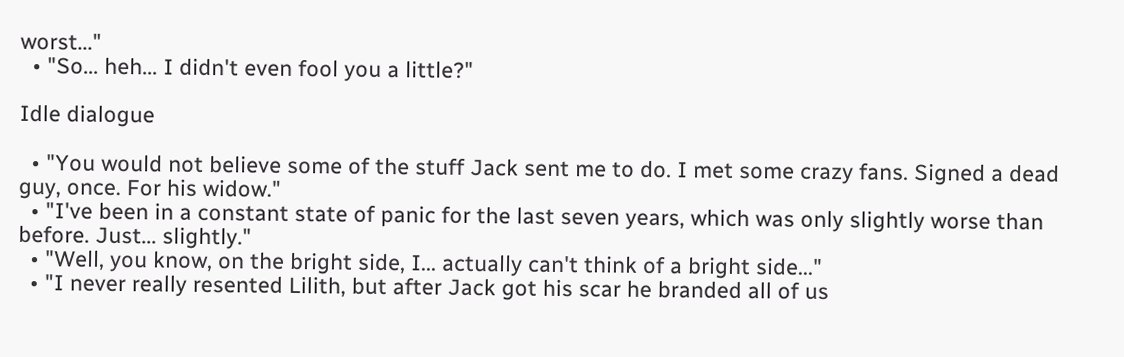worst..."
  • "So... heh... I didn't even fool you a little?"

Idle dialogue

  • "You would not believe some of the stuff Jack sent me to do. I met some crazy fans. Signed a dead guy, once. For his widow."
  • "I've been in a constant state of panic for the last seven years, which was only slightly worse than before. Just... slightly."
  • "Well, you know, on the bright side, I... actually can't think of a bright side..."
  • "I never really resented Lilith, but after Jack got his scar he branded all of us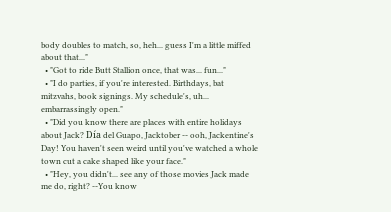body doubles to match, so, heh... guess I'm a little miffed about that..."
  • "Got to ride Butt Stallion once, that was... fun..."
  • "I do parties, if you're interested. Birthdays, bat mitzvahs, book signings. My schedule's, uh... embarrassingly open."
  • "Did you know there are places with entire holidays about Jack? Día del Guapo, Jacktober -- ooh, Jackentine's Day! You haven't seen weird until you've watched a whole town cut a cake shaped like your face."
  • "Hey, you didn't... see any of those movies Jack made me do, right? --You know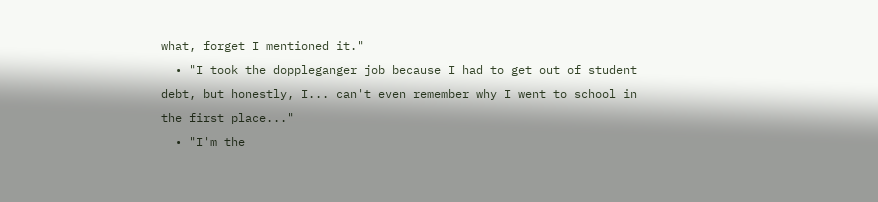what, forget I mentioned it."
  • "I took the doppleganger job because I had to get out of student debt, but honestly, I... can't even remember why I went to school in the first place..."
  • "I'm the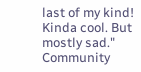last of my kind! Kinda cool. But mostly sad."
Community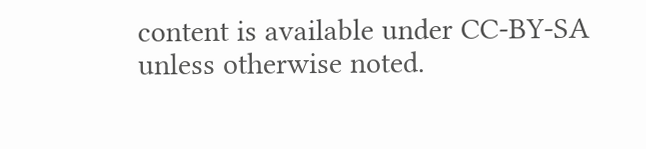content is available under CC-BY-SA unless otherwise noted.